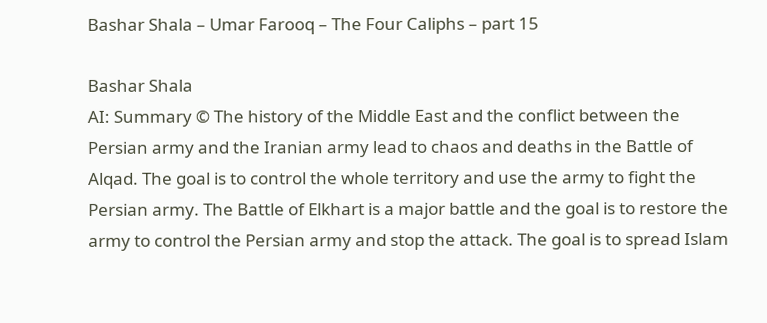Bashar Shala – Umar Farooq – The Four Caliphs – part 15

Bashar Shala
AI: Summary © The history of the Middle East and the conflict between the Persian army and the Iranian army lead to chaos and deaths in the Battle of Alqad. The goal is to control the whole territory and use the army to fight the Persian army. The Battle of Elkhart is a major battle and the goal is to restore the army to control the Persian army and stop the attack. The goal is to spread Islam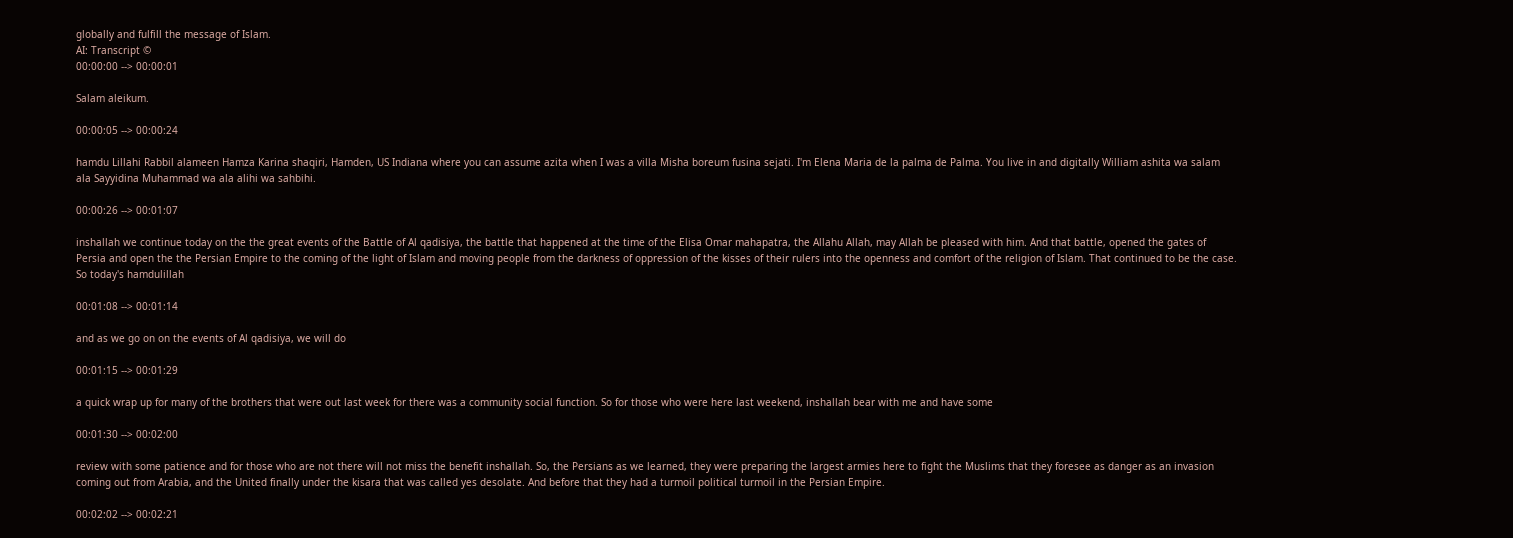globally and fulfill the message of Islam.
AI: Transcript ©
00:00:00 --> 00:00:01

Salam aleikum.

00:00:05 --> 00:00:24

hamdu Lillahi Rabbil alameen Hamza Karina shaqiri, Hamden, US Indiana where you can assume azita when I was a villa Misha boreum fusina sejati. I'm Elena Maria de la palma de Palma. You live in and digitally William ashita wa salam ala Sayyidina Muhammad wa ala alihi wa sahbihi.

00:00:26 --> 00:01:07

inshallah we continue today on the the great events of the Battle of Al qadisiya, the battle that happened at the time of the Elisa Omar mahapatra, the Allahu Allah, may Allah be pleased with him. And that battle, opened the gates of Persia and open the the Persian Empire to the coming of the light of Islam and moving people from the darkness of oppression of the kisses of their rulers into the openness and comfort of the religion of Islam. That continued to be the case. So today's hamdulillah

00:01:08 --> 00:01:14

and as we go on on the events of Al qadisiya, we will do

00:01:15 --> 00:01:29

a quick wrap up for many of the brothers that were out last week for there was a community social function. So for those who were here last weekend, inshallah bear with me and have some

00:01:30 --> 00:02:00

review with some patience and for those who are not there will not miss the benefit inshallah. So, the Persians as we learned, they were preparing the largest armies here to fight the Muslims that they foresee as danger as an invasion coming out from Arabia, and the United finally under the kisara that was called yes desolate. And before that they had a turmoil political turmoil in the Persian Empire.

00:02:02 --> 00:02:21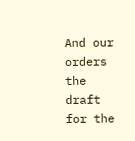And our orders the draft for the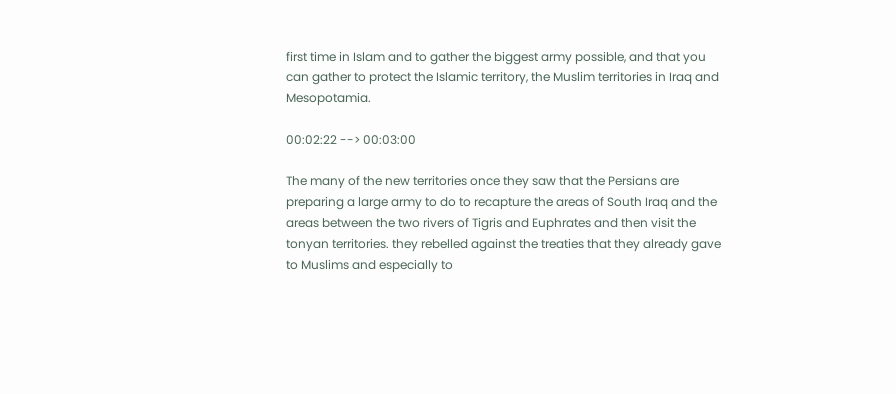first time in Islam and to gather the biggest army possible, and that you can gather to protect the Islamic territory, the Muslim territories in Iraq and Mesopotamia.

00:02:22 --> 00:03:00

The many of the new territories once they saw that the Persians are preparing a large army to do to recapture the areas of South Iraq and the areas between the two rivers of Tigris and Euphrates and then visit the tonyan territories. they rebelled against the treaties that they already gave to Muslims and especially to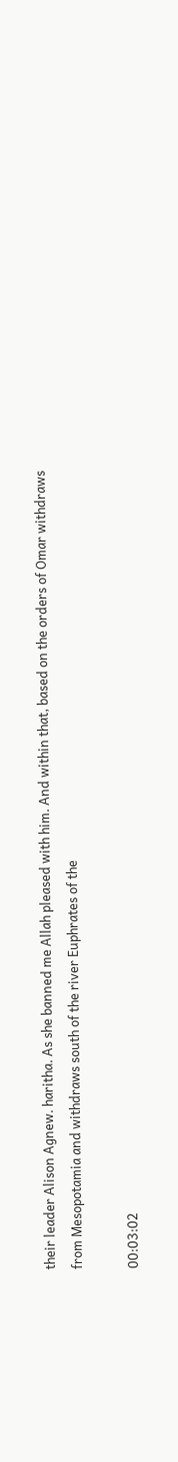their leader Alison Agnew. haritha. As she banned me Allah pleased with him. And within that, based on the orders of Omar withdraws from Mesopotamia and withdraws south of the river Euphrates of the

00:03:02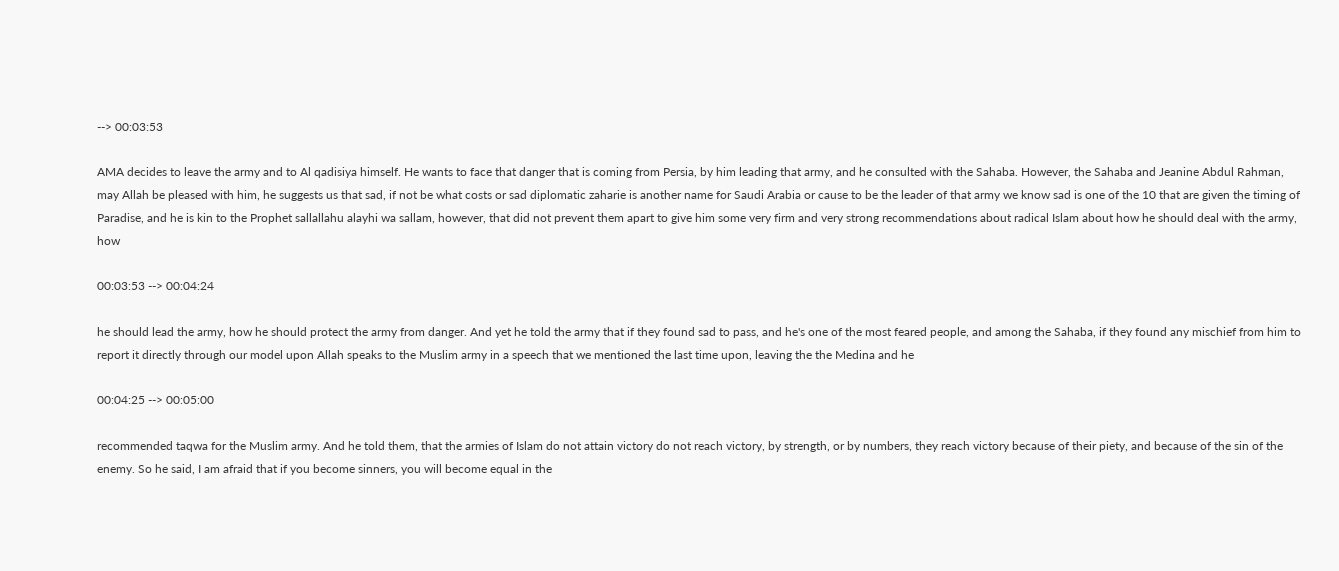--> 00:03:53

AMA decides to leave the army and to Al qadisiya himself. He wants to face that danger that is coming from Persia, by him leading that army, and he consulted with the Sahaba. However, the Sahaba and Jeanine Abdul Rahman, may Allah be pleased with him, he suggests us that sad, if not be what costs or sad diplomatic zaharie is another name for Saudi Arabia or cause to be the leader of that army we know sad is one of the 10 that are given the timing of Paradise, and he is kin to the Prophet sallallahu alayhi wa sallam, however, that did not prevent them apart to give him some very firm and very strong recommendations about radical Islam about how he should deal with the army, how

00:03:53 --> 00:04:24

he should lead the army, how he should protect the army from danger. And yet he told the army that if they found sad to pass, and he's one of the most feared people, and among the Sahaba, if they found any mischief from him to report it directly through our model upon Allah speaks to the Muslim army in a speech that we mentioned the last time upon, leaving the the Medina and he

00:04:25 --> 00:05:00

recommended taqwa for the Muslim army. And he told them, that the armies of Islam do not attain victory do not reach victory, by strength, or by numbers, they reach victory because of their piety, and because of the sin of the enemy. So he said, I am afraid that if you become sinners, you will become equal in the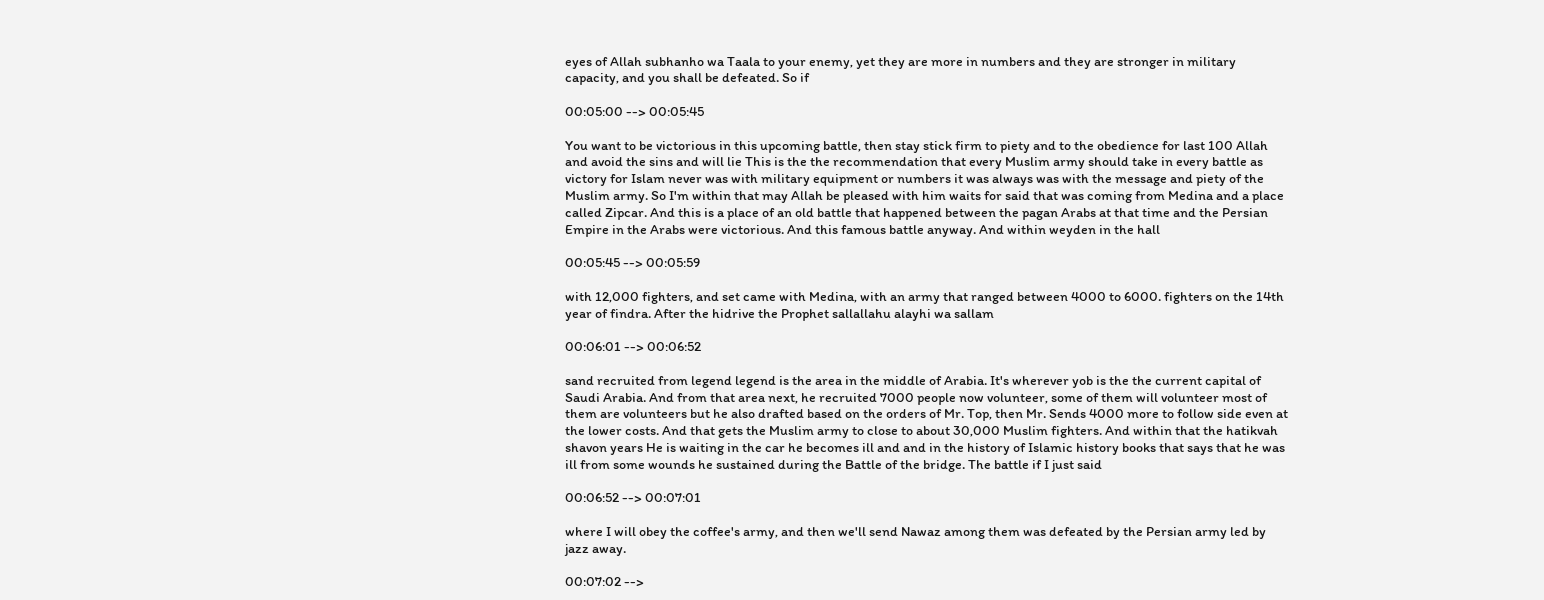eyes of Allah subhanho wa Taala to your enemy, yet they are more in numbers and they are stronger in military capacity, and you shall be defeated. So if

00:05:00 --> 00:05:45

You want to be victorious in this upcoming battle, then stay stick firm to piety and to the obedience for last 100 Allah and avoid the sins and will lie This is the the recommendation that every Muslim army should take in every battle as victory for Islam never was with military equipment or numbers it was always was with the message and piety of the Muslim army. So I'm within that may Allah be pleased with him waits for said that was coming from Medina and a place called Zipcar. And this is a place of an old battle that happened between the pagan Arabs at that time and the Persian Empire in the Arabs were victorious. And this famous battle anyway. And within weyden in the hall

00:05:45 --> 00:05:59

with 12,000 fighters, and set came with Medina, with an army that ranged between 4000 to 6000. fighters on the 14th year of findra. After the hidrive the Prophet sallallahu alayhi wa sallam

00:06:01 --> 00:06:52

sand recruited from legend legend is the area in the middle of Arabia. It's wherever yob is the the current capital of Saudi Arabia. And from that area next, he recruited 7000 people now volunteer, some of them will volunteer most of them are volunteers but he also drafted based on the orders of Mr. Top, then Mr. Sends 4000 more to follow side even at the lower costs. And that gets the Muslim army to close to about 30,000 Muslim fighters. And within that the hatikvah shavon years He is waiting in the car he becomes ill and and in the history of Islamic history books that says that he was ill from some wounds he sustained during the Battle of the bridge. The battle if I just said

00:06:52 --> 00:07:01

where I will obey the coffee's army, and then we'll send Nawaz among them was defeated by the Persian army led by jazz away.

00:07:02 -->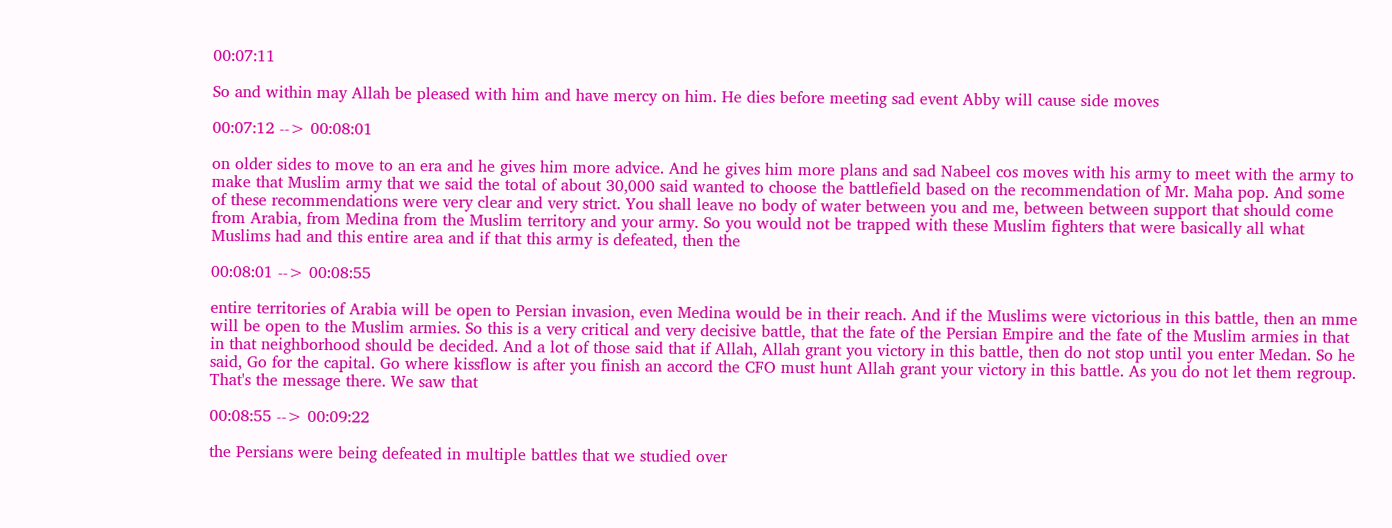00:07:11

So and within may Allah be pleased with him and have mercy on him. He dies before meeting sad event Abby will cause side moves

00:07:12 --> 00:08:01

on older sides to move to an era and he gives him more advice. And he gives him more plans and sad Nabeel cos moves with his army to meet with the army to make that Muslim army that we said the total of about 30,000 said wanted to choose the battlefield based on the recommendation of Mr. Maha pop. And some of these recommendations were very clear and very strict. You shall leave no body of water between you and me, between between support that should come from Arabia, from Medina from the Muslim territory and your army. So you would not be trapped with these Muslim fighters that were basically all what Muslims had and this entire area and if that this army is defeated, then the

00:08:01 --> 00:08:55

entire territories of Arabia will be open to Persian invasion, even Medina would be in their reach. And if the Muslims were victorious in this battle, then an mme will be open to the Muslim armies. So this is a very critical and very decisive battle, that the fate of the Persian Empire and the fate of the Muslim armies in that in that neighborhood should be decided. And a lot of those said that if Allah, Allah grant you victory in this battle, then do not stop until you enter Medan. So he said, Go for the capital. Go where kissflow is after you finish an accord the CFO must hunt Allah grant your victory in this battle. As you do not let them regroup. That's the message there. We saw that

00:08:55 --> 00:09:22

the Persians were being defeated in multiple battles that we studied over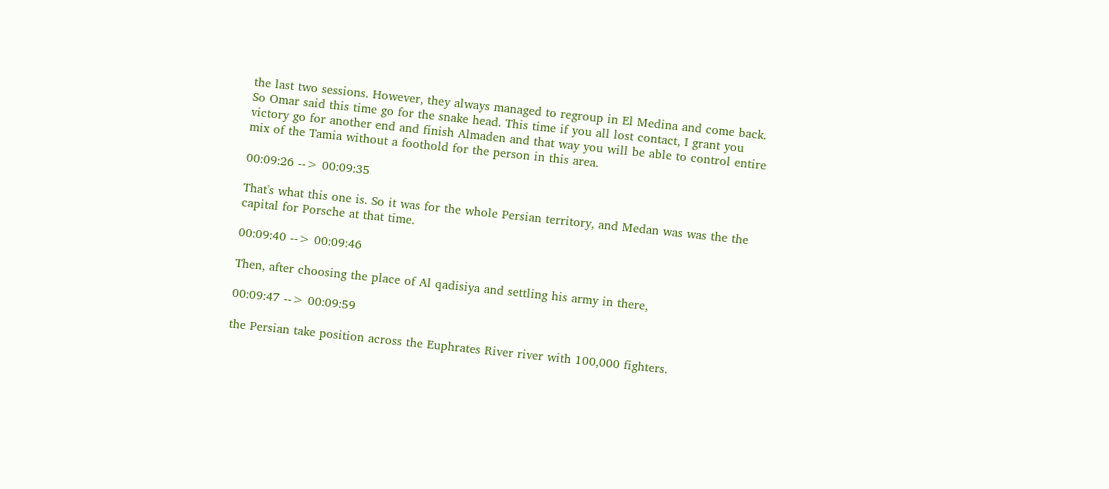the last two sessions. However, they always managed to regroup in El Medina and come back. So Omar said this time go for the snake head. This time if you all lost contact, I grant you victory go for another end and finish Almaden and that way you will be able to control entire mix of the Tamia without a foothold for the person in this area.

00:09:26 --> 00:09:35

That's what this one is. So it was for the whole Persian territory, and Medan was was the the capital for Porsche at that time.

00:09:40 --> 00:09:46

Then, after choosing the place of Al qadisiya and settling his army in there,

00:09:47 --> 00:09:59

the Persian take position across the Euphrates River river with 100,000 fighters.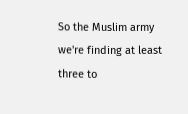So the Muslim army we're finding at least three to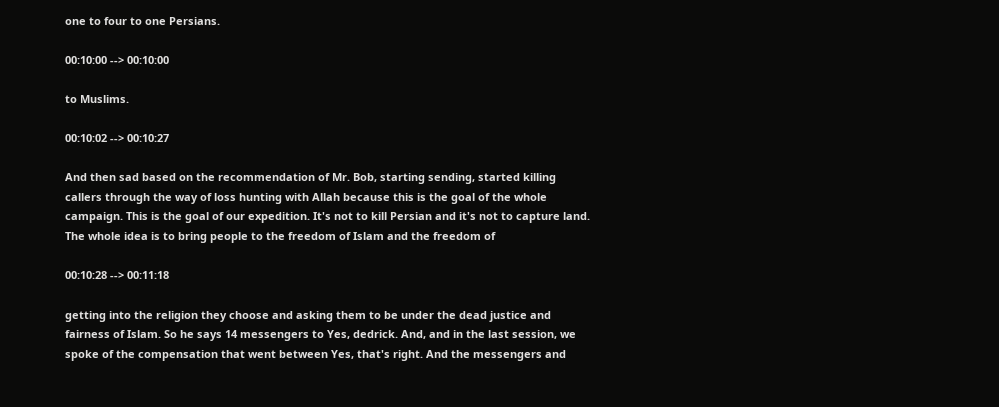one to four to one Persians.

00:10:00 --> 00:10:00

to Muslims.

00:10:02 --> 00:10:27

And then sad based on the recommendation of Mr. Bob, starting sending, started killing callers through the way of loss hunting with Allah because this is the goal of the whole campaign. This is the goal of our expedition. It's not to kill Persian and it's not to capture land. The whole idea is to bring people to the freedom of Islam and the freedom of

00:10:28 --> 00:11:18

getting into the religion they choose and asking them to be under the dead justice and fairness of Islam. So he says 14 messengers to Yes, dedrick. And, and in the last session, we spoke of the compensation that went between Yes, that's right. And the messengers and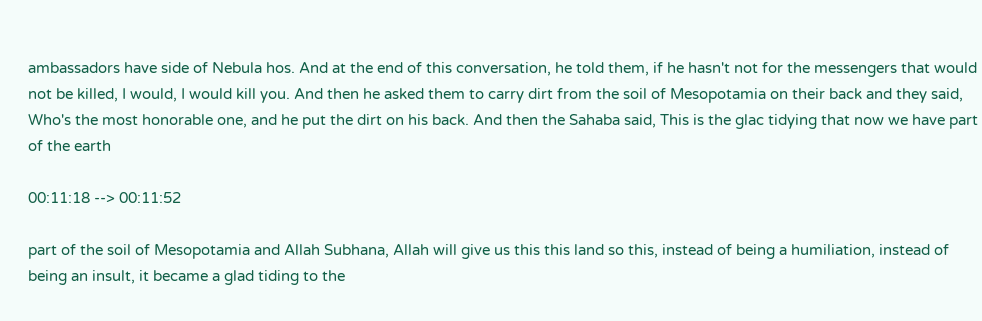ambassadors have side of Nebula hos. And at the end of this conversation, he told them, if he hasn't not for the messengers that would not be killed, I would, I would kill you. And then he asked them to carry dirt from the soil of Mesopotamia on their back and they said, Who's the most honorable one, and he put the dirt on his back. And then the Sahaba said, This is the glac tidying that now we have part of the earth

00:11:18 --> 00:11:52

part of the soil of Mesopotamia and Allah Subhana, Allah will give us this this land so this, instead of being a humiliation, instead of being an insult, it became a glad tiding to the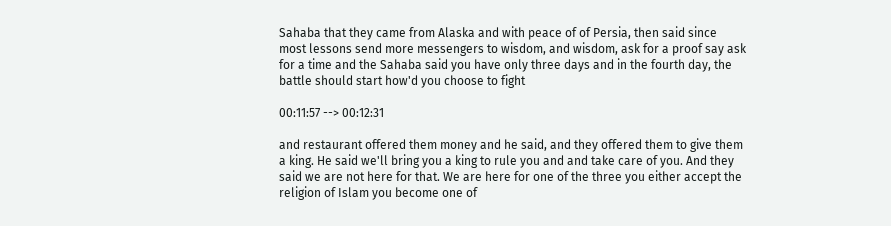Sahaba that they came from Alaska and with peace of of Persia, then said since most lessons send more messengers to wisdom, and wisdom, ask for a proof say ask for a time and the Sahaba said you have only three days and in the fourth day, the battle should start how'd you choose to fight

00:11:57 --> 00:12:31

and restaurant offered them money and he said, and they offered them to give them a king. He said we'll bring you a king to rule you and and take care of you. And they said we are not here for that. We are here for one of the three you either accept the religion of Islam you become one of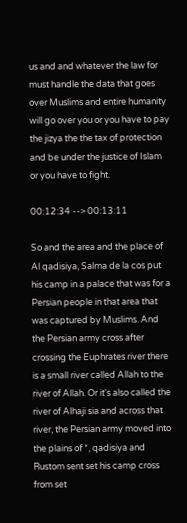us and and whatever the law for must handle the data that goes over Muslims and entire humanity will go over you or you have to pay the jizya the the tax of protection and be under the justice of Islam or you have to fight.

00:12:34 --> 00:13:11

So and the area and the place of Al qadisiya, Salma de la cos put his camp in a palace that was for a Persian people in that area that was captured by Muslims. And the Persian army cross after crossing the Euphrates river there is a small river called Allah to the river of Allah. Or it's also called the river of Alhaji sia and across that river, the Persian army moved into the plains of *, qadisiya and Rustom sent set his camp cross from set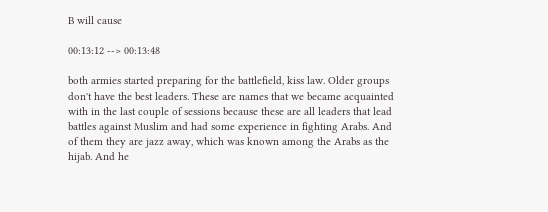B will cause

00:13:12 --> 00:13:48

both armies started preparing for the battlefield, kiss law. Older groups don't have the best leaders. These are names that we became acquainted with in the last couple of sessions because these are all leaders that lead battles against Muslim and had some experience in fighting Arabs. And of them they are jazz away, which was known among the Arabs as the hijab. And he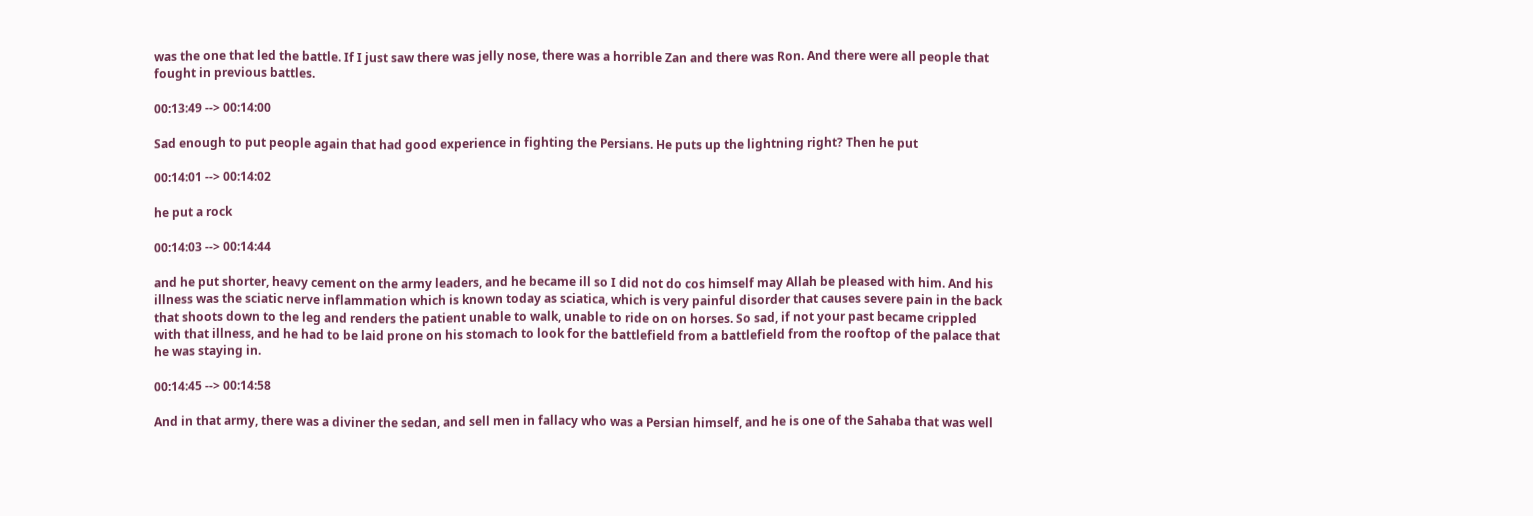was the one that led the battle. If I just saw there was jelly nose, there was a horrible Zan and there was Ron. And there were all people that fought in previous battles.

00:13:49 --> 00:14:00

Sad enough to put people again that had good experience in fighting the Persians. He puts up the lightning right? Then he put

00:14:01 --> 00:14:02

he put a rock

00:14:03 --> 00:14:44

and he put shorter, heavy cement on the army leaders, and he became ill so I did not do cos himself may Allah be pleased with him. And his illness was the sciatic nerve inflammation which is known today as sciatica, which is very painful disorder that causes severe pain in the back that shoots down to the leg and renders the patient unable to walk, unable to ride on on horses. So sad, if not your past became crippled with that illness, and he had to be laid prone on his stomach to look for the battlefield from a battlefield from the rooftop of the palace that he was staying in.

00:14:45 --> 00:14:58

And in that army, there was a diviner the sedan, and sell men in fallacy who was a Persian himself, and he is one of the Sahaba that was well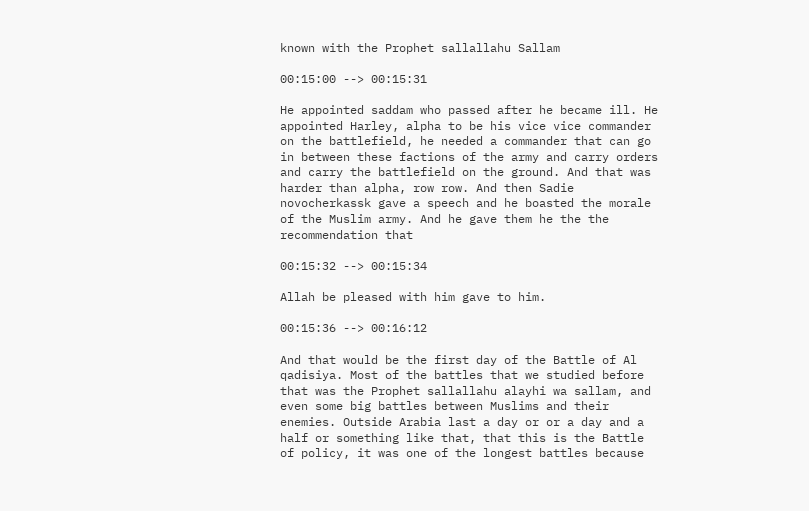known with the Prophet sallallahu Sallam

00:15:00 --> 00:15:31

He appointed saddam who passed after he became ill. He appointed Harley, alpha to be his vice vice commander on the battlefield, he needed a commander that can go in between these factions of the army and carry orders and carry the battlefield on the ground. And that was harder than alpha, row row. And then Sadie novocherkassk gave a speech and he boasted the morale of the Muslim army. And he gave them he the the recommendation that

00:15:32 --> 00:15:34

Allah be pleased with him gave to him.

00:15:36 --> 00:16:12

And that would be the first day of the Battle of Al qadisiya. Most of the battles that we studied before that was the Prophet sallallahu alayhi wa sallam, and even some big battles between Muslims and their enemies. Outside Arabia last a day or or a day and a half or something like that, that this is the Battle of policy, it was one of the longest battles because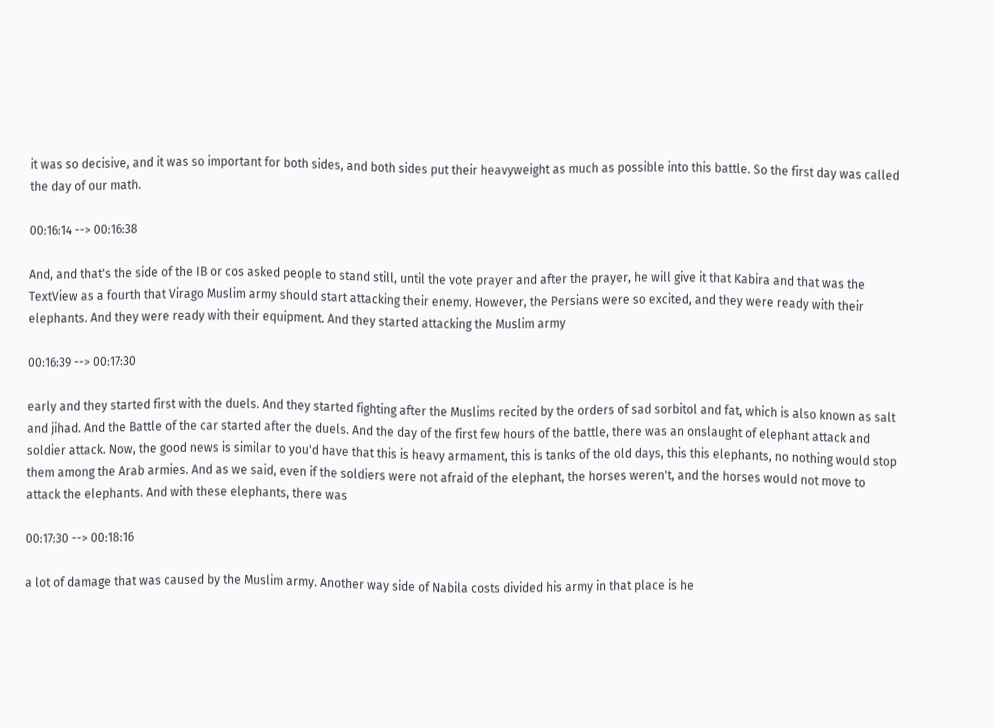it was so decisive, and it was so important for both sides, and both sides put their heavyweight as much as possible into this battle. So the first day was called the day of our math.

00:16:14 --> 00:16:38

And, and that's the side of the IB or cos asked people to stand still, until the vote prayer and after the prayer, he will give it that Kabira and that was the TextView as a fourth that Virago Muslim army should start attacking their enemy. However, the Persians were so excited, and they were ready with their elephants. And they were ready with their equipment. And they started attacking the Muslim army

00:16:39 --> 00:17:30

early and they started first with the duels. And they started fighting after the Muslims recited by the orders of sad sorbitol and fat, which is also known as salt and jihad. And the Battle of the car started after the duels. And the day of the first few hours of the battle, there was an onslaught of elephant attack and soldier attack. Now, the good news is similar to you'd have that this is heavy armament, this is tanks of the old days, this this elephants, no nothing would stop them among the Arab armies. And as we said, even if the soldiers were not afraid of the elephant, the horses weren't, and the horses would not move to attack the elephants. And with these elephants, there was

00:17:30 --> 00:18:16

a lot of damage that was caused by the Muslim army. Another way side of Nabila costs divided his army in that place is he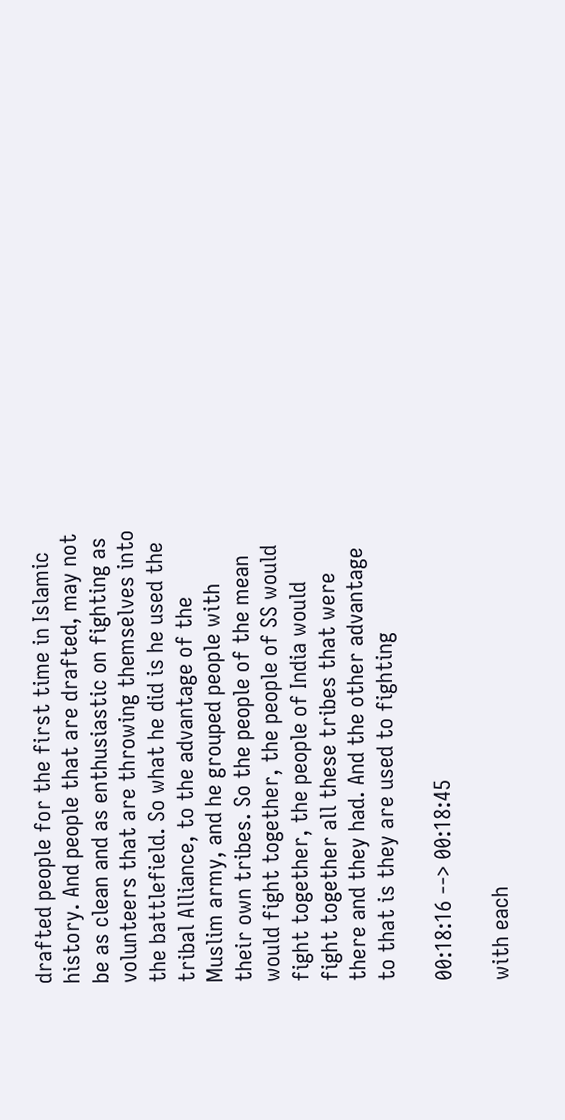drafted people for the first time in Islamic history. And people that are drafted, may not be as clean and as enthusiastic on fighting as volunteers that are throwing themselves into the battlefield. So what he did is he used the tribal Alliance, to the advantage of the Muslim army, and he grouped people with their own tribes. So the people of the mean would fight together, the people of SS would fight together, the people of India would fight together all these tribes that were there and they had. And the other advantage to that is they are used to fighting

00:18:16 --> 00:18:45

with each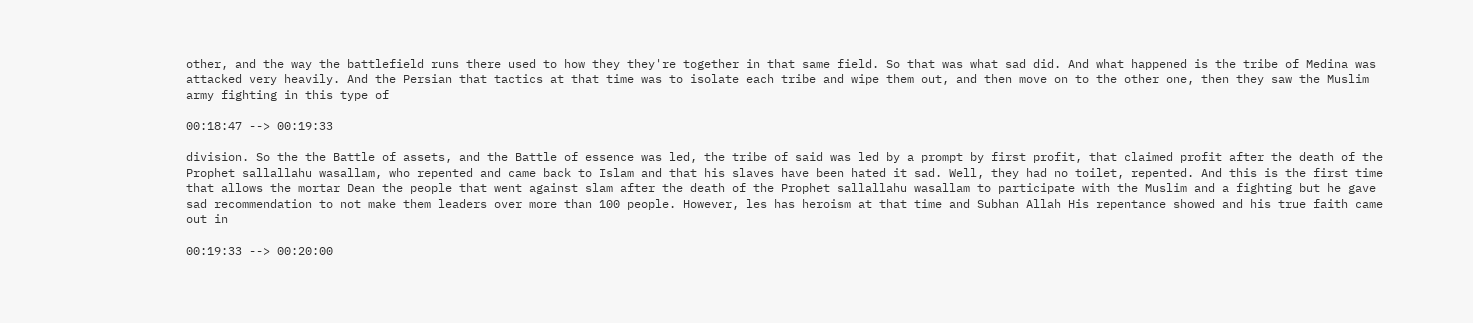other, and the way the battlefield runs there used to how they they're together in that same field. So that was what sad did. And what happened is the tribe of Medina was attacked very heavily. And the Persian that tactics at that time was to isolate each tribe and wipe them out, and then move on to the other one, then they saw the Muslim army fighting in this type of

00:18:47 --> 00:19:33

division. So the the Battle of assets, and the Battle of essence was led, the tribe of said was led by a prompt by first profit, that claimed profit after the death of the Prophet sallallahu wasallam, who repented and came back to Islam and that his slaves have been hated it sad. Well, they had no toilet, repented. And this is the first time that allows the mortar Dean the people that went against slam after the death of the Prophet sallallahu wasallam to participate with the Muslim and a fighting but he gave sad recommendation to not make them leaders over more than 100 people. However, les has heroism at that time and Subhan Allah His repentance showed and his true faith came out in

00:19:33 --> 00:20:00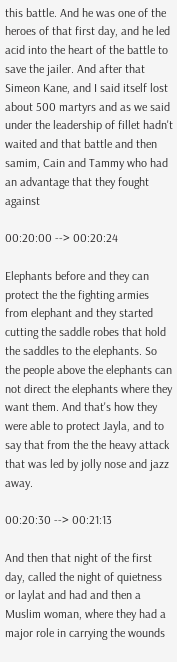this battle. And he was one of the heroes of that first day, and he led acid into the heart of the battle to save the jailer. And after that Simeon Kane, and I said itself lost about 500 martyrs and as we said under the leadership of fillet hadn't waited and that battle and then samim, Cain and Tammy who had an advantage that they fought against

00:20:00 --> 00:20:24

Elephants before and they can protect the the fighting armies from elephant and they started cutting the saddle robes that hold the saddles to the elephants. So the people above the elephants can not direct the elephants where they want them. And that's how they were able to protect Jayla, and to say that from the the heavy attack that was led by jolly nose and jazz away.

00:20:30 --> 00:21:13

And then that night of the first day, called the night of quietness or laylat and had and then a Muslim woman, where they had a major role in carrying the wounds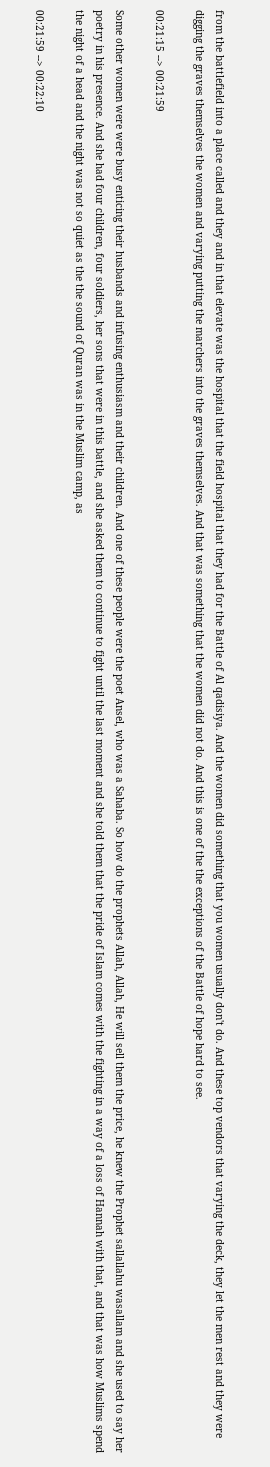from the battlefield into a place called and they and in that elevate was the hospital that the field hospital that they had for the Battle of Al qadisiya. And the women did something that you women usually don't do. And these top vendors that varying the deck, they let the men rest and they were digging the graves themselves the women and varying putting the marchers into the graves themselves. And that was something that the women did not do. And this is one of the the exceptions of the Battle of hope hard to see.

00:21:15 --> 00:21:59

Some other women were were busy enticing their husbands and infusing enthusiasm and their children. And one of these people were the poet Ansel, who was a Sahaba. So how do the prophets Allah, Allah, He will sell them the price, he knew the Prophet sallallahu wasallam and she used to say her poetry in his presence. And she had four children, four soldiers, her sons that were in this battle, and she asked them to continue to fight until the last moment and she told them that the pride of Islam comes with the fighting in a way of a loss of Hannah with that, and that was how Muslims spend the night of a head and the night was not so quiet as the the sound of Quran was in the Muslim camp, as

00:21:59 --> 00:22:10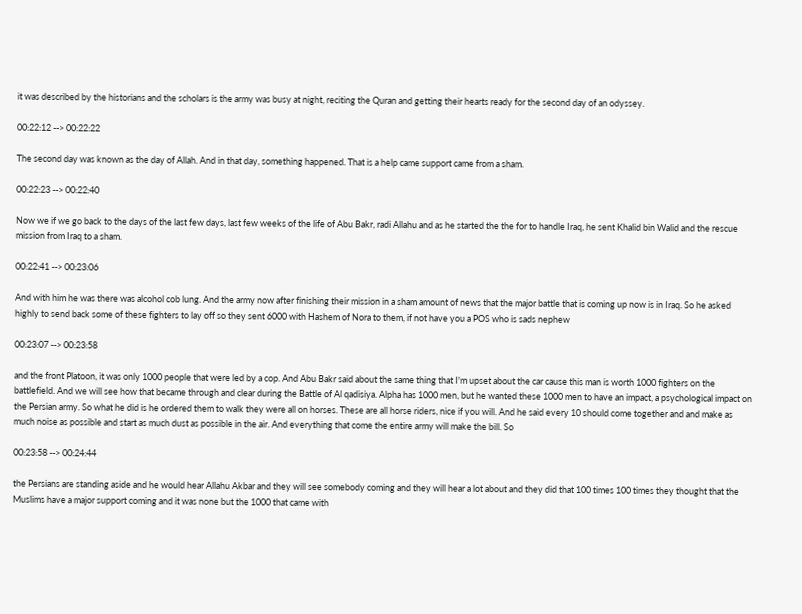it was described by the historians and the scholars is the army was busy at night, reciting the Quran and getting their hearts ready for the second day of an odyssey.

00:22:12 --> 00:22:22

The second day was known as the day of Allah. And in that day, something happened. That is a help came support came from a sham.

00:22:23 --> 00:22:40

Now we if we go back to the days of the last few days, last few weeks of the life of Abu Bakr, radi Allahu and as he started the the for to handle Iraq, he sent Khalid bin Walid and the rescue mission from Iraq to a sham.

00:22:41 --> 00:23:06

And with him he was there was alcohol cob lung. And the army now after finishing their mission in a sham amount of news that the major battle that is coming up now is in Iraq. So he asked highly to send back some of these fighters to lay off so they sent 6000 with Hashem of Nora to them, if not have you a POS who is sads nephew

00:23:07 --> 00:23:58

and the front Platoon, it was only 1000 people that were led by a cop. And Abu Bakr said about the same thing that I'm upset about the car cause this man is worth 1000 fighters on the battlefield. And we will see how that became through and clear during the Battle of Al qadisiya. Alpha has 1000 men, but he wanted these 1000 men to have an impact, a psychological impact on the Persian army. So what he did is he ordered them to walk they were all on horses. These are all horse riders, nice if you will. And he said every 10 should come together and and make as much noise as possible and start as much dust as possible in the air. And everything that come the entire army will make the bill. So

00:23:58 --> 00:24:44

the Persians are standing aside and he would hear Allahu Akbar and they will see somebody coming and they will hear a lot about and they did that 100 times 100 times they thought that the Muslims have a major support coming and it was none but the 1000 that came with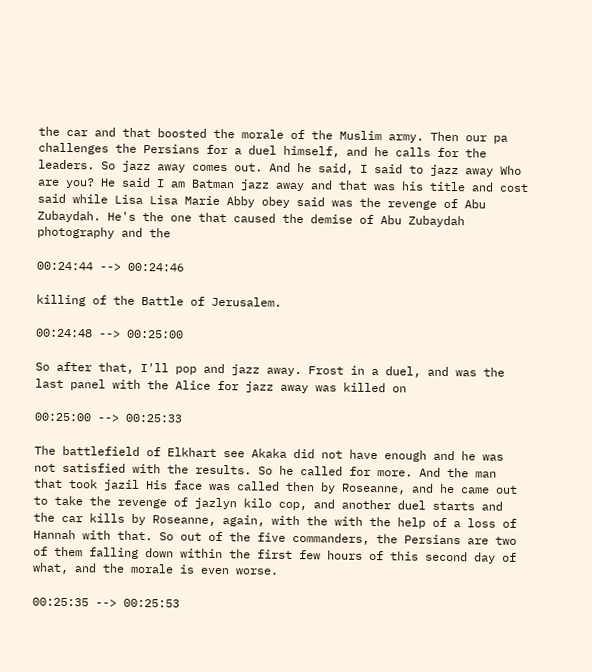the car and that boosted the morale of the Muslim army. Then our pa challenges the Persians for a duel himself, and he calls for the leaders. So jazz away comes out. And he said, I said to jazz away Who are you? He said I am Batman jazz away and that was his title and cost said while Lisa Lisa Marie Abby obey said was the revenge of Abu Zubaydah. He's the one that caused the demise of Abu Zubaydah photography and the

00:24:44 --> 00:24:46

killing of the Battle of Jerusalem.

00:24:48 --> 00:25:00

So after that, I'll pop and jazz away. Frost in a duel, and was the last panel with the Alice for jazz away was killed on

00:25:00 --> 00:25:33

The battlefield of Elkhart see Akaka did not have enough and he was not satisfied with the results. So he called for more. And the man that took jazil His face was called then by Roseanne, and he came out to take the revenge of jazlyn kilo cop, and another duel starts and the car kills by Roseanne, again, with the with the help of a loss of Hannah with that. So out of the five commanders, the Persians are two of them falling down within the first few hours of this second day of what, and the morale is even worse.

00:25:35 --> 00:25:53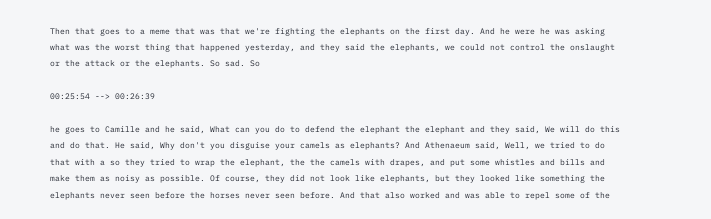Then that goes to a meme that was that we're fighting the elephants on the first day. And he were he was asking what was the worst thing that happened yesterday, and they said the elephants, we could not control the onslaught or the attack or the elephants. So sad. So

00:25:54 --> 00:26:39

he goes to Camille and he said, What can you do to defend the elephant the elephant and they said, We will do this and do that. He said, Why don't you disguise your camels as elephants? And Athenaeum said, Well, we tried to do that with a so they tried to wrap the elephant, the the camels with drapes, and put some whistles and bills and make them as noisy as possible. Of course, they did not look like elephants, but they looked like something the elephants never seen before the horses never seen before. And that also worked and was able to repel some of the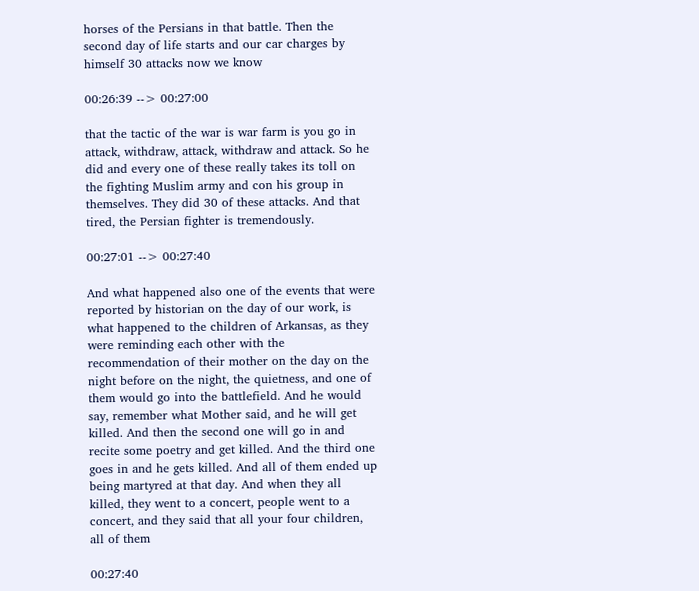horses of the Persians in that battle. Then the second day of life starts and our car charges by himself 30 attacks now we know

00:26:39 --> 00:27:00

that the tactic of the war is war farm is you go in attack, withdraw, attack, withdraw and attack. So he did and every one of these really takes its toll on the fighting Muslim army and con his group in themselves. They did 30 of these attacks. And that tired, the Persian fighter is tremendously.

00:27:01 --> 00:27:40

And what happened also one of the events that were reported by historian on the day of our work, is what happened to the children of Arkansas, as they were reminding each other with the recommendation of their mother on the day on the night before on the night, the quietness, and one of them would go into the battlefield. And he would say, remember what Mother said, and he will get killed. And then the second one will go in and recite some poetry and get killed. And the third one goes in and he gets killed. And all of them ended up being martyred at that day. And when they all killed, they went to a concert, people went to a concert, and they said that all your four children, all of them

00:27:40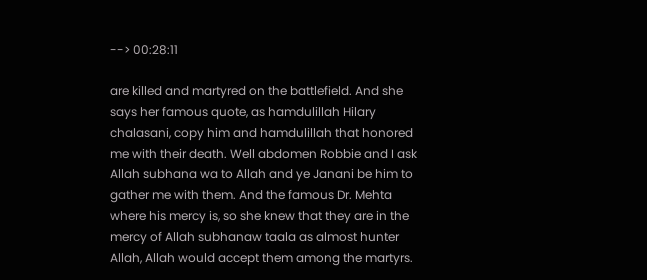--> 00:28:11

are killed and martyred on the battlefield. And she says her famous quote, as hamdulillah Hilary chalasani, copy him and hamdulillah that honored me with their death. Well abdomen Robbie and I ask Allah subhana wa to Allah and ye Janani be him to gather me with them. And the famous Dr. Mehta where his mercy is, so she knew that they are in the mercy of Allah subhanaw taala as almost hunter Allah, Allah would accept them among the martyrs.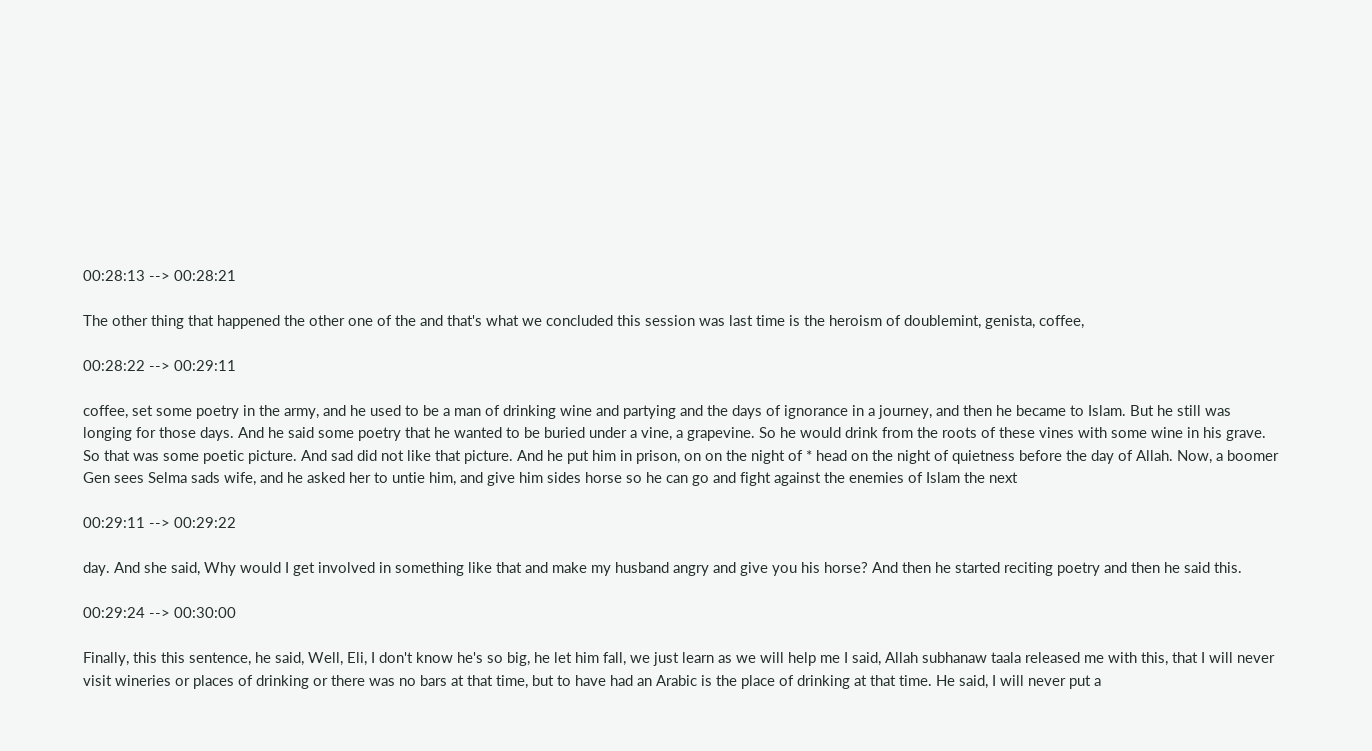00:28:13 --> 00:28:21

The other thing that happened the other one of the and that's what we concluded this session was last time is the heroism of doublemint, genista, coffee,

00:28:22 --> 00:29:11

coffee, set some poetry in the army, and he used to be a man of drinking wine and partying and the days of ignorance in a journey, and then he became to Islam. But he still was longing for those days. And he said some poetry that he wanted to be buried under a vine, a grapevine. So he would drink from the roots of these vines with some wine in his grave. So that was some poetic picture. And sad did not like that picture. And he put him in prison, on on the night of * head on the night of quietness before the day of Allah. Now, a boomer Gen sees Selma sads wife, and he asked her to untie him, and give him sides horse so he can go and fight against the enemies of Islam the next

00:29:11 --> 00:29:22

day. And she said, Why would I get involved in something like that and make my husband angry and give you his horse? And then he started reciting poetry and then he said this.

00:29:24 --> 00:30:00

Finally, this this sentence, he said, Well, Eli, I don't know he's so big, he let him fall, we just learn as we will help me I said, Allah subhanaw taala released me with this, that I will never visit wineries or places of drinking or there was no bars at that time, but to have had an Arabic is the place of drinking at that time. He said, I will never put a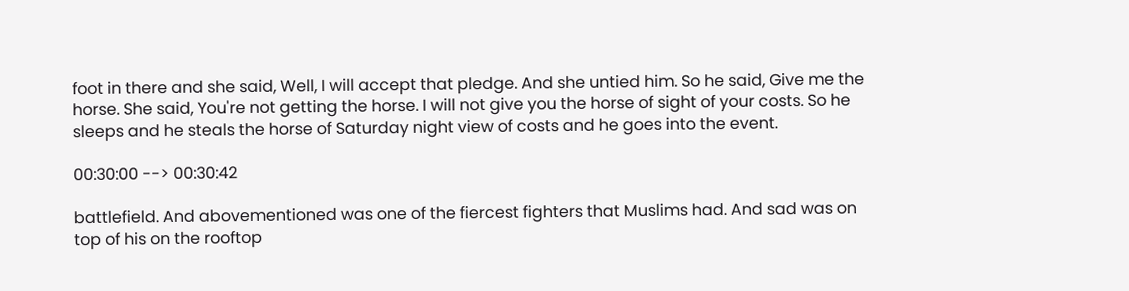foot in there and she said, Well, I will accept that pledge. And she untied him. So he said, Give me the horse. She said, You're not getting the horse. I will not give you the horse of sight of your costs. So he sleeps and he steals the horse of Saturday night view of costs and he goes into the event.

00:30:00 --> 00:30:42

battlefield. And abovementioned was one of the fiercest fighters that Muslims had. And sad was on top of his on the rooftop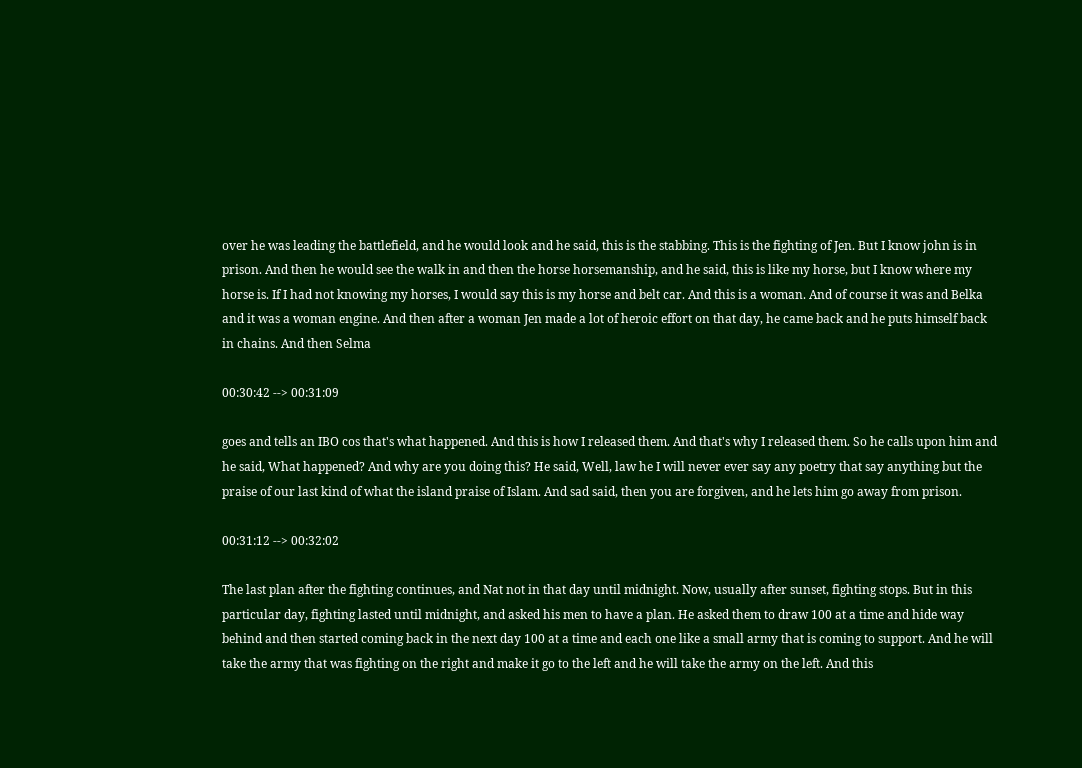over he was leading the battlefield, and he would look and he said, this is the stabbing. This is the fighting of Jen. But I know john is in prison. And then he would see the walk in and then the horse horsemanship, and he said, this is like my horse, but I know where my horse is. If I had not knowing my horses, I would say this is my horse and belt car. And this is a woman. And of course it was and Belka and it was a woman engine. And then after a woman Jen made a lot of heroic effort on that day, he came back and he puts himself back in chains. And then Selma

00:30:42 --> 00:31:09

goes and tells an IBO cos that's what happened. And this is how I released them. And that's why I released them. So he calls upon him and he said, What happened? And why are you doing this? He said, Well, law he I will never ever say any poetry that say anything but the praise of our last kind of what the island praise of Islam. And sad said, then you are forgiven, and he lets him go away from prison.

00:31:12 --> 00:32:02

The last plan after the fighting continues, and Nat not in that day until midnight. Now, usually after sunset, fighting stops. But in this particular day, fighting lasted until midnight, and asked his men to have a plan. He asked them to draw 100 at a time and hide way behind and then started coming back in the next day 100 at a time and each one like a small army that is coming to support. And he will take the army that was fighting on the right and make it go to the left and he will take the army on the left. And this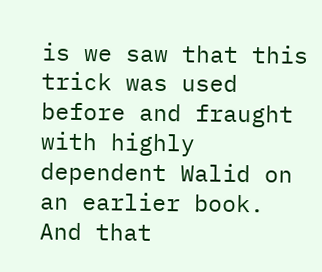is we saw that this trick was used before and fraught with highly dependent Walid on an earlier book. And that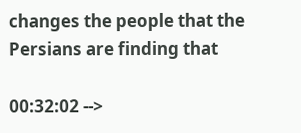changes the people that the Persians are finding that

00:32:02 -->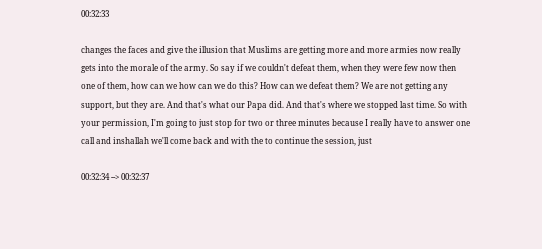00:32:33

changes the faces and give the illusion that Muslims are getting more and more armies now really gets into the morale of the army. So say if we couldn't defeat them, when they were few now then one of them, how can we how can we do this? How can we defeat them? We are not getting any support, but they are. And that's what our Papa did. And that's where we stopped last time. So with your permission, I'm going to just stop for two or three minutes because I really have to answer one call and inshallah we'll come back and with the to continue the session, just

00:32:34 --> 00:32:37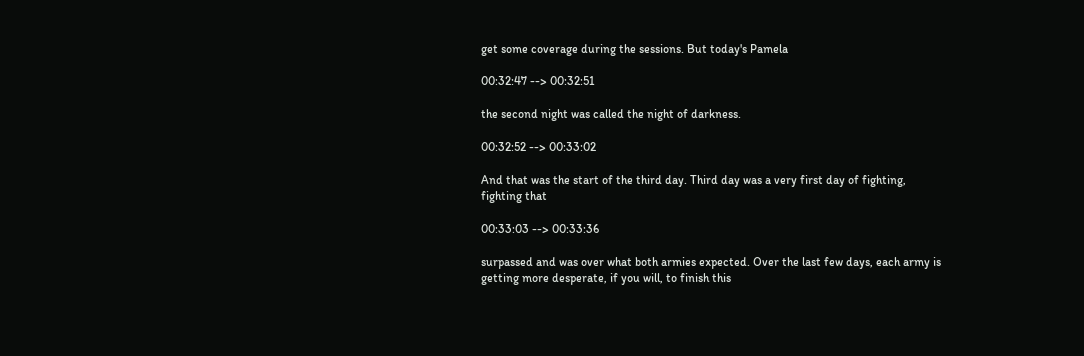get some coverage during the sessions. But today's Pamela

00:32:47 --> 00:32:51

the second night was called the night of darkness.

00:32:52 --> 00:33:02

And that was the start of the third day. Third day was a very first day of fighting, fighting that

00:33:03 --> 00:33:36

surpassed and was over what both armies expected. Over the last few days, each army is getting more desperate, if you will, to finish this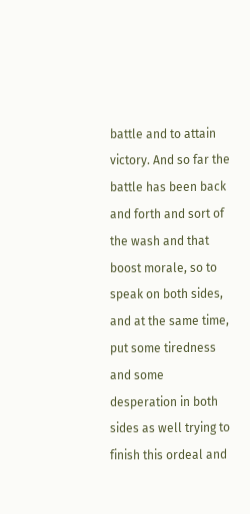battle and to attain victory. And so far the battle has been back and forth and sort of the wash and that boost morale, so to speak on both sides, and at the same time, put some tiredness and some desperation in both sides as well trying to finish this ordeal and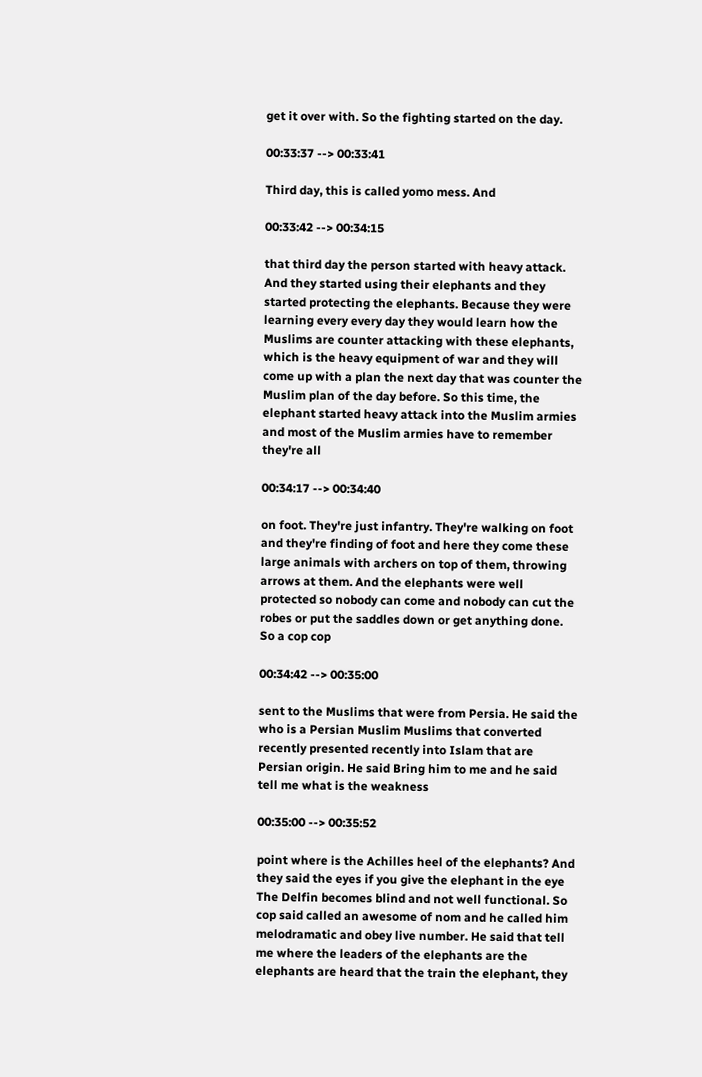get it over with. So the fighting started on the day.

00:33:37 --> 00:33:41

Third day, this is called yomo mess. And

00:33:42 --> 00:34:15

that third day the person started with heavy attack. And they started using their elephants and they started protecting the elephants. Because they were learning every every day they would learn how the Muslims are counter attacking with these elephants, which is the heavy equipment of war and they will come up with a plan the next day that was counter the Muslim plan of the day before. So this time, the elephant started heavy attack into the Muslim armies and most of the Muslim armies have to remember they're all

00:34:17 --> 00:34:40

on foot. They're just infantry. They're walking on foot and they're finding of foot and here they come these large animals with archers on top of them, throwing arrows at them. And the elephants were well protected so nobody can come and nobody can cut the robes or put the saddles down or get anything done. So a cop cop

00:34:42 --> 00:35:00

sent to the Muslims that were from Persia. He said the who is a Persian Muslim Muslims that converted recently presented recently into Islam that are Persian origin. He said Bring him to me and he said tell me what is the weakness

00:35:00 --> 00:35:52

point where is the Achilles heel of the elephants? And they said the eyes if you give the elephant in the eye The Delfin becomes blind and not well functional. So cop said called an awesome of nom and he called him melodramatic and obey live number. He said that tell me where the leaders of the elephants are the elephants are heard that the train the elephant, they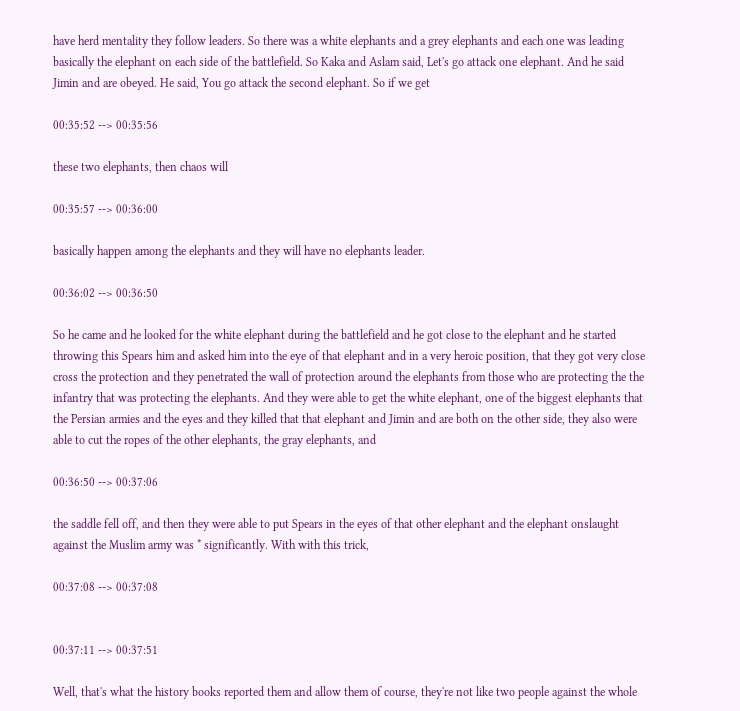have herd mentality they follow leaders. So there was a white elephants and a grey elephants and each one was leading basically the elephant on each side of the battlefield. So Kaka and Aslam said, Let's go attack one elephant. And he said Jimin and are obeyed. He said, You go attack the second elephant. So if we get

00:35:52 --> 00:35:56

these two elephants, then chaos will

00:35:57 --> 00:36:00

basically happen among the elephants and they will have no elephants leader.

00:36:02 --> 00:36:50

So he came and he looked for the white elephant during the battlefield and he got close to the elephant and he started throwing this Spears him and asked him into the eye of that elephant and in a very heroic position, that they got very close cross the protection and they penetrated the wall of protection around the elephants from those who are protecting the the infantry that was protecting the elephants. And they were able to get the white elephant, one of the biggest elephants that the Persian armies and the eyes and they killed that that elephant and Jimin and are both on the other side, they also were able to cut the ropes of the other elephants, the gray elephants, and

00:36:50 --> 00:37:06

the saddle fell off, and then they were able to put Spears in the eyes of that other elephant and the elephant onslaught against the Muslim army was * significantly. With with this trick,

00:37:08 --> 00:37:08


00:37:11 --> 00:37:51

Well, that's what the history books reported them and allow them of course, they're not like two people against the whole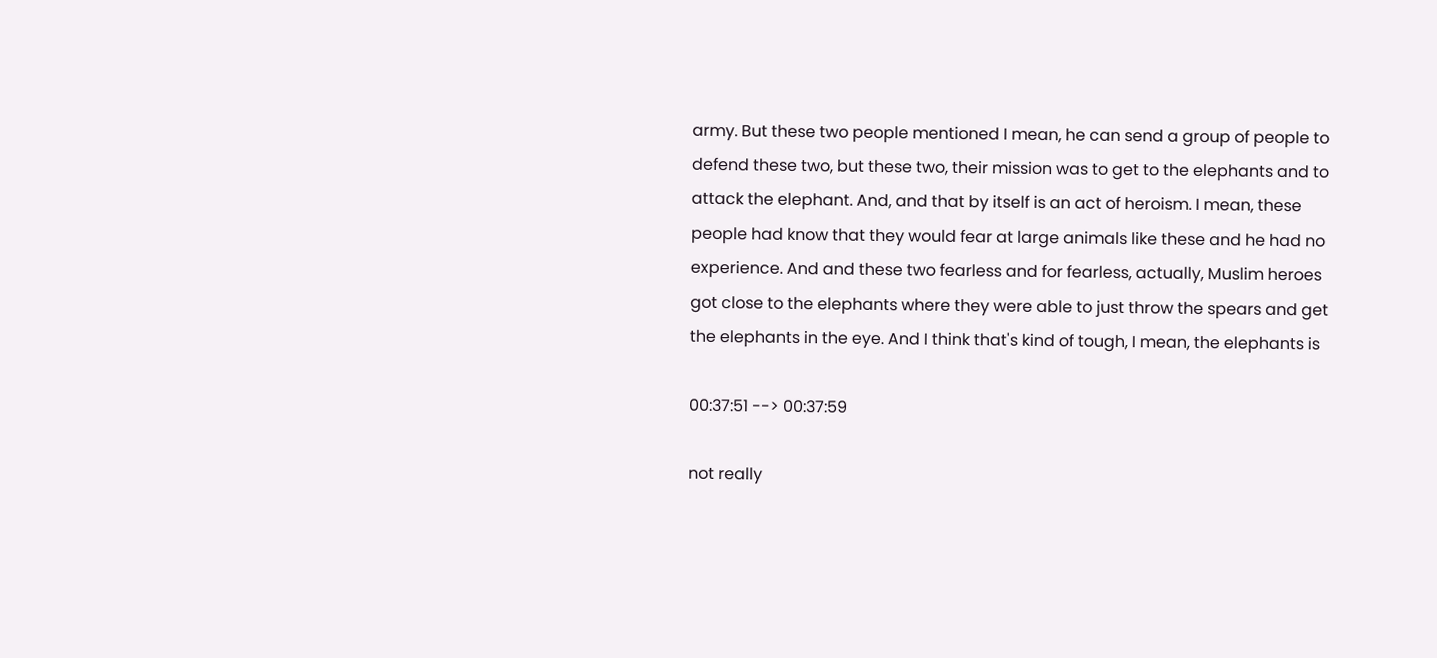army. But these two people mentioned I mean, he can send a group of people to defend these two, but these two, their mission was to get to the elephants and to attack the elephant. And, and that by itself is an act of heroism. I mean, these people had know that they would fear at large animals like these and he had no experience. And and these two fearless and for fearless, actually, Muslim heroes got close to the elephants where they were able to just throw the spears and get the elephants in the eye. And I think that's kind of tough, I mean, the elephants is

00:37:51 --> 00:37:59

not really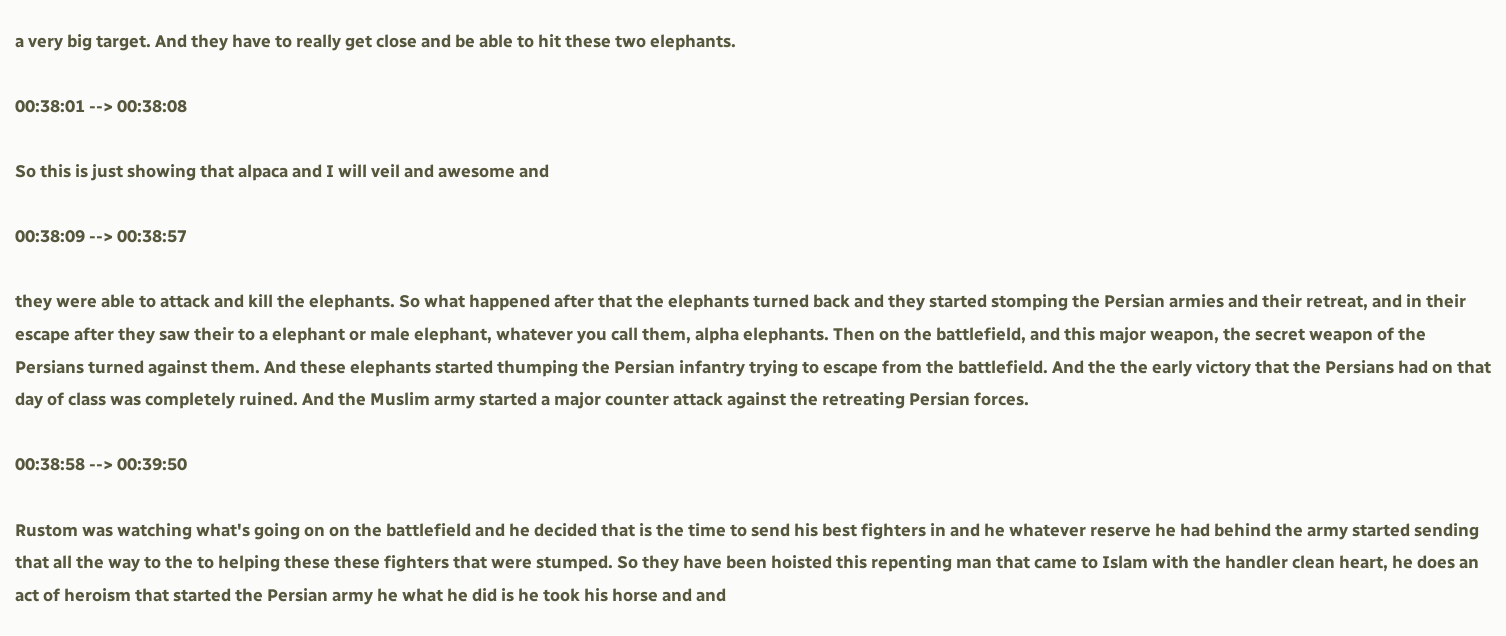a very big target. And they have to really get close and be able to hit these two elephants.

00:38:01 --> 00:38:08

So this is just showing that alpaca and I will veil and awesome and

00:38:09 --> 00:38:57

they were able to attack and kill the elephants. So what happened after that the elephants turned back and they started stomping the Persian armies and their retreat, and in their escape after they saw their to a elephant or male elephant, whatever you call them, alpha elephants. Then on the battlefield, and this major weapon, the secret weapon of the Persians turned against them. And these elephants started thumping the Persian infantry trying to escape from the battlefield. And the the early victory that the Persians had on that day of class was completely ruined. And the Muslim army started a major counter attack against the retreating Persian forces.

00:38:58 --> 00:39:50

Rustom was watching what's going on on the battlefield and he decided that is the time to send his best fighters in and he whatever reserve he had behind the army started sending that all the way to the to helping these these fighters that were stumped. So they have been hoisted this repenting man that came to Islam with the handler clean heart, he does an act of heroism that started the Persian army he what he did is he took his horse and and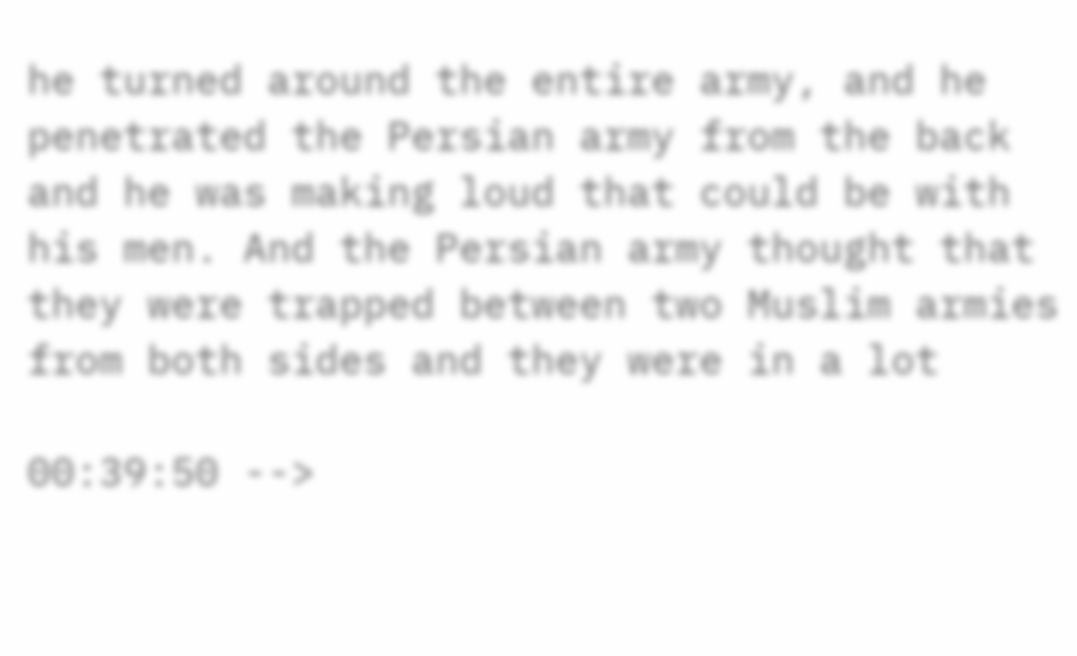he turned around the entire army, and he penetrated the Persian army from the back and he was making loud that could be with his men. And the Persian army thought that they were trapped between two Muslim armies from both sides and they were in a lot

00:39:50 -->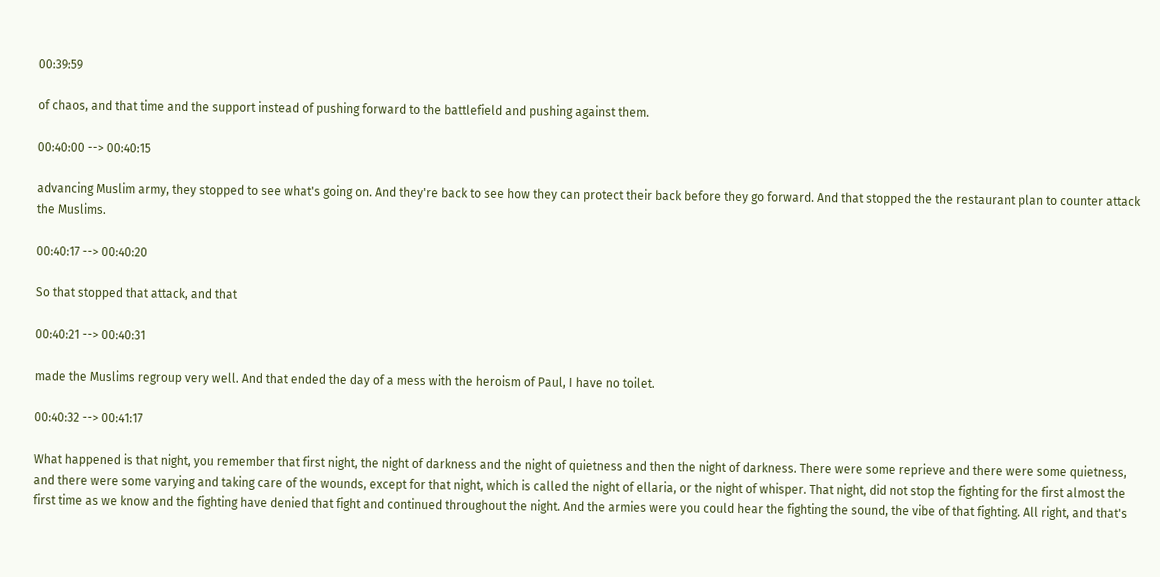00:39:59

of chaos, and that time and the support instead of pushing forward to the battlefield and pushing against them.

00:40:00 --> 00:40:15

advancing Muslim army, they stopped to see what's going on. And they're back to see how they can protect their back before they go forward. And that stopped the the restaurant plan to counter attack the Muslims.

00:40:17 --> 00:40:20

So that stopped that attack, and that

00:40:21 --> 00:40:31

made the Muslims regroup very well. And that ended the day of a mess with the heroism of Paul, I have no toilet.

00:40:32 --> 00:41:17

What happened is that night, you remember that first night, the night of darkness and the night of quietness and then the night of darkness. There were some reprieve and there were some quietness, and there were some varying and taking care of the wounds, except for that night, which is called the night of ellaria, or the night of whisper. That night, did not stop the fighting for the first almost the first time as we know and the fighting have denied that fight and continued throughout the night. And the armies were you could hear the fighting the sound, the vibe of that fighting. All right, and that's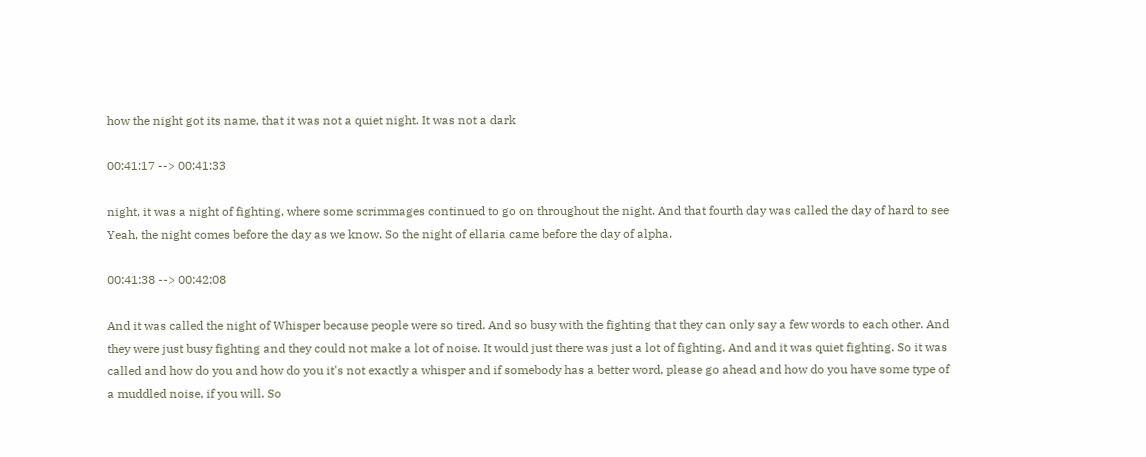how the night got its name, that it was not a quiet night. It was not a dark

00:41:17 --> 00:41:33

night, it was a night of fighting, where some scrimmages continued to go on throughout the night. And that fourth day was called the day of hard to see Yeah, the night comes before the day as we know. So the night of ellaria came before the day of alpha.

00:41:38 --> 00:42:08

And it was called the night of Whisper because people were so tired. And so busy with the fighting that they can only say a few words to each other. And they were just busy fighting and they could not make a lot of noise. It would just there was just a lot of fighting. And and it was quiet fighting. So it was called and how do you and how do you it's not exactly a whisper and if somebody has a better word, please go ahead and how do you have some type of a muddled noise, if you will. So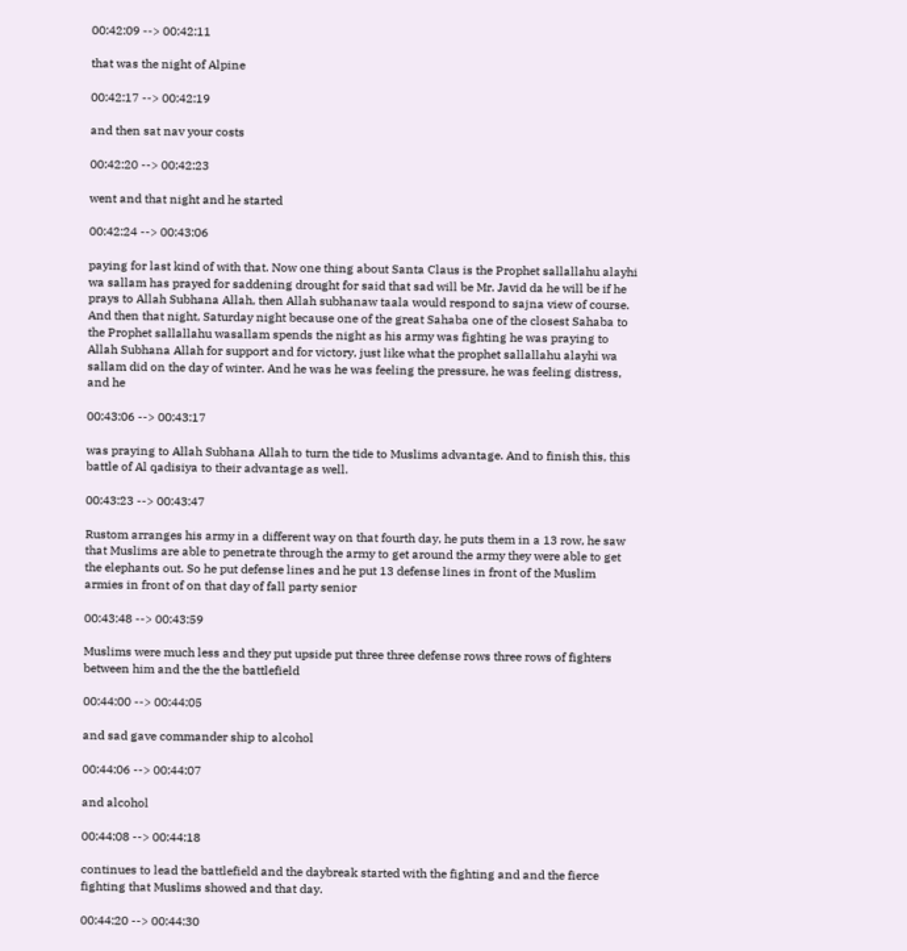00:42:09 --> 00:42:11

that was the night of Alpine

00:42:17 --> 00:42:19

and then sat nav your costs

00:42:20 --> 00:42:23

went and that night and he started

00:42:24 --> 00:43:06

paying for last kind of with that. Now one thing about Santa Claus is the Prophet sallallahu alayhi wa sallam has prayed for saddening drought for said that sad will be Mr. Javid da he will be if he prays to Allah Subhana Allah, then Allah subhanaw taala would respond to sajna view of course. And then that night, Saturday night because one of the great Sahaba one of the closest Sahaba to the Prophet sallallahu wasallam spends the night as his army was fighting he was praying to Allah Subhana Allah for support and for victory, just like what the prophet sallallahu alayhi wa sallam did on the day of winter. And he was he was feeling the pressure, he was feeling distress, and he

00:43:06 --> 00:43:17

was praying to Allah Subhana Allah to turn the tide to Muslims advantage. And to finish this, this battle of Al qadisiya to their advantage as well.

00:43:23 --> 00:43:47

Rustom arranges his army in a different way on that fourth day, he puts them in a 13 row, he saw that Muslims are able to penetrate through the army to get around the army they were able to get the elephants out. So he put defense lines and he put 13 defense lines in front of the Muslim armies in front of on that day of fall party senior

00:43:48 --> 00:43:59

Muslims were much less and they put upside put three three defense rows three rows of fighters between him and the the the battlefield

00:44:00 --> 00:44:05

and sad gave commander ship to alcohol

00:44:06 --> 00:44:07

and alcohol

00:44:08 --> 00:44:18

continues to lead the battlefield and the daybreak started with the fighting and and the fierce fighting that Muslims showed and that day.

00:44:20 --> 00:44:30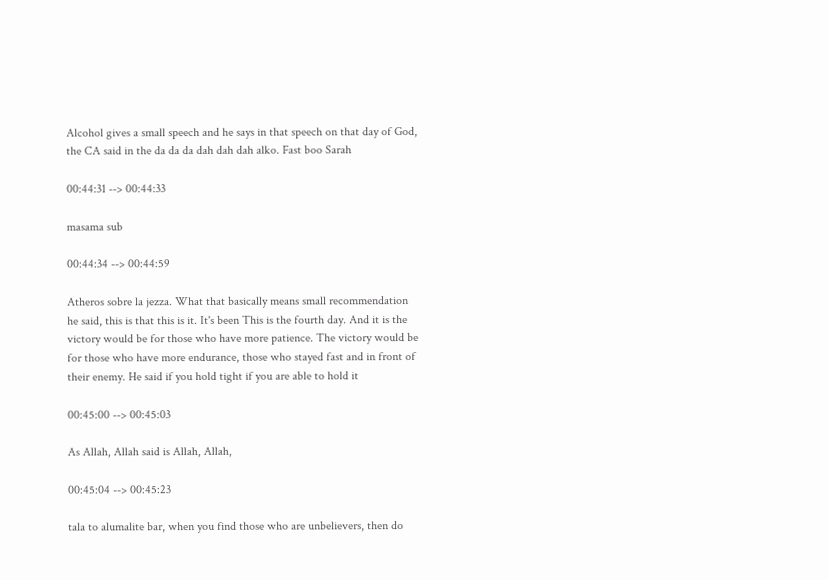Alcohol gives a small speech and he says in that speech on that day of God, the CA said in the da da da dah dah dah alko. Fast boo Sarah

00:44:31 --> 00:44:33

masama sub

00:44:34 --> 00:44:59

Atheros sobre la jezza. What that basically means small recommendation he said, this is that this is it. It's been This is the fourth day. And it is the victory would be for those who have more patience. The victory would be for those who have more endurance, those who stayed fast and in front of their enemy. He said if you hold tight if you are able to hold it

00:45:00 --> 00:45:03

As Allah, Allah said is Allah, Allah,

00:45:04 --> 00:45:23

tala to alumalite bar, when you find those who are unbelievers, then do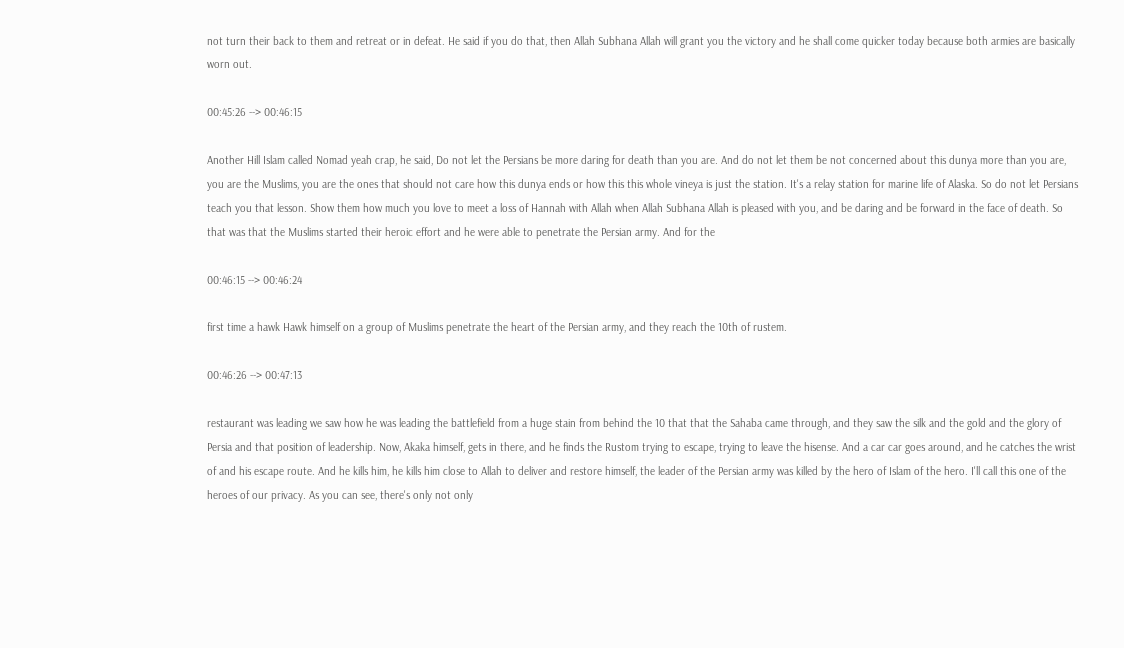not turn their back to them and retreat or in defeat. He said if you do that, then Allah Subhana Allah will grant you the victory and he shall come quicker today because both armies are basically worn out.

00:45:26 --> 00:46:15

Another Hill Islam called Nomad yeah crap, he said, Do not let the Persians be more daring for death than you are. And do not let them be not concerned about this dunya more than you are, you are the Muslims, you are the ones that should not care how this dunya ends or how this this whole vineya is just the station. It's a relay station for marine life of Alaska. So do not let Persians teach you that lesson. Show them how much you love to meet a loss of Hannah with Allah when Allah Subhana Allah is pleased with you, and be daring and be forward in the face of death. So that was that the Muslims started their heroic effort and he were able to penetrate the Persian army. And for the

00:46:15 --> 00:46:24

first time a hawk Hawk himself on a group of Muslims penetrate the heart of the Persian army, and they reach the 10th of rustem.

00:46:26 --> 00:47:13

restaurant was leading we saw how he was leading the battlefield from a huge stain from behind the 10 that that the Sahaba came through, and they saw the silk and the gold and the glory of Persia and that position of leadership. Now, Akaka himself, gets in there, and he finds the Rustom trying to escape, trying to leave the hisense. And a car car goes around, and he catches the wrist of and his escape route. And he kills him, he kills him close to Allah to deliver and restore himself, the leader of the Persian army was killed by the hero of Islam of the hero. I'll call this one of the heroes of our privacy. As you can see, there's only not only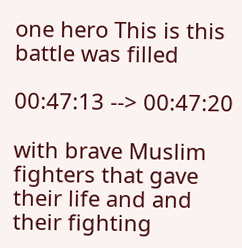one hero This is this battle was filled

00:47:13 --> 00:47:20

with brave Muslim fighters that gave their life and and their fighting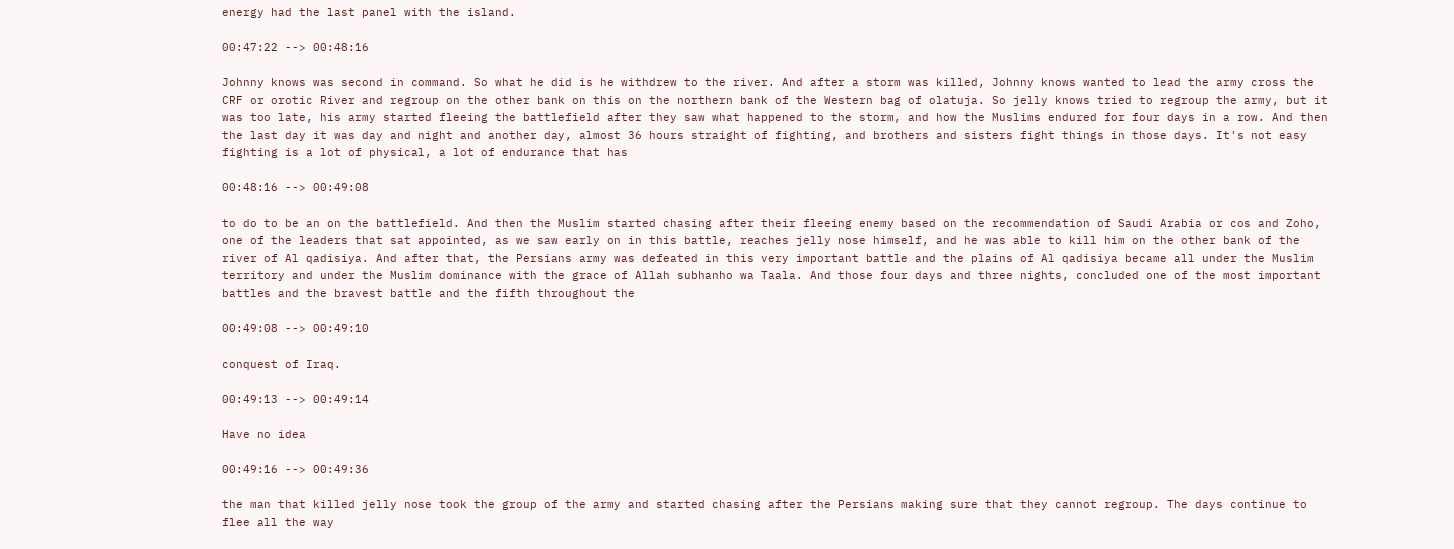energy had the last panel with the island.

00:47:22 --> 00:48:16

Johnny knows was second in command. So what he did is he withdrew to the river. And after a storm was killed, Johnny knows wanted to lead the army cross the CRF or orotic River and regroup on the other bank on this on the northern bank of the Western bag of olatuja. So jelly knows tried to regroup the army, but it was too late, his army started fleeing the battlefield after they saw what happened to the storm, and how the Muslims endured for four days in a row. And then the last day it was day and night and another day, almost 36 hours straight of fighting, and brothers and sisters fight things in those days. It's not easy fighting is a lot of physical, a lot of endurance that has

00:48:16 --> 00:49:08

to do to be an on the battlefield. And then the Muslim started chasing after their fleeing enemy based on the recommendation of Saudi Arabia or cos and Zoho, one of the leaders that sat appointed, as we saw early on in this battle, reaches jelly nose himself, and he was able to kill him on the other bank of the river of Al qadisiya. And after that, the Persians army was defeated in this very important battle and the plains of Al qadisiya became all under the Muslim territory and under the Muslim dominance with the grace of Allah subhanho wa Taala. And those four days and three nights, concluded one of the most important battles and the bravest battle and the fifth throughout the

00:49:08 --> 00:49:10

conquest of Iraq.

00:49:13 --> 00:49:14

Have no idea

00:49:16 --> 00:49:36

the man that killed jelly nose took the group of the army and started chasing after the Persians making sure that they cannot regroup. The days continue to flee all the way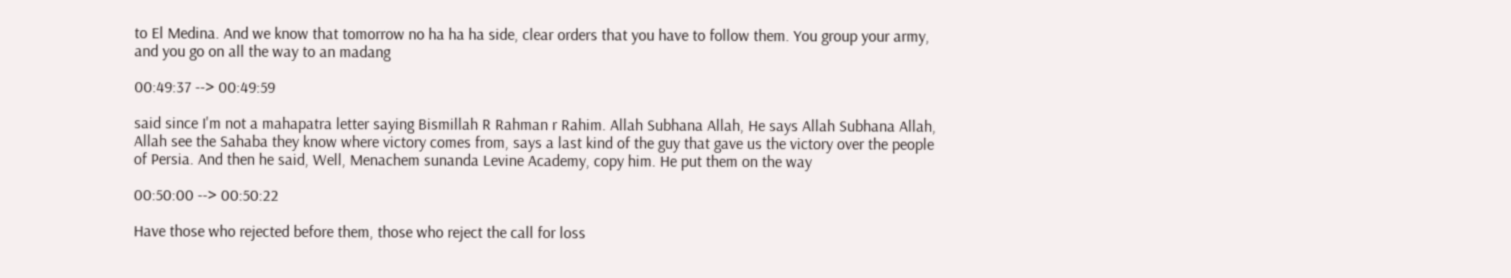to El Medina. And we know that tomorrow no ha ha ha side, clear orders that you have to follow them. You group your army, and you go on all the way to an madang

00:49:37 --> 00:49:59

said since I'm not a mahapatra letter saying Bismillah R Rahman r Rahim. Allah Subhana Allah, He says Allah Subhana Allah, Allah see the Sahaba they know where victory comes from, says a last kind of the guy that gave us the victory over the people of Persia. And then he said, Well, Menachem sunanda Levine Academy, copy him. He put them on the way

00:50:00 --> 00:50:22

Have those who rejected before them, those who reject the call for loss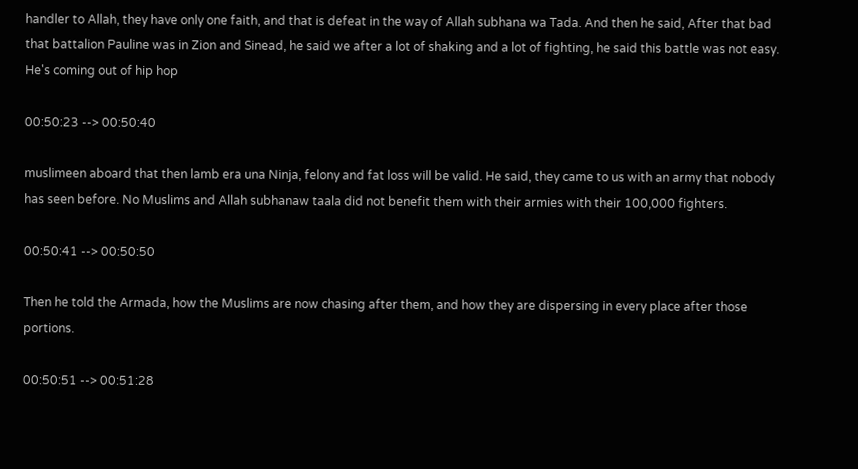handler to Allah, they have only one faith, and that is defeat in the way of Allah subhana wa Tada. And then he said, After that bad that battalion Pauline was in Zion and Sinead, he said we after a lot of shaking and a lot of fighting, he said this battle was not easy. He's coming out of hip hop

00:50:23 --> 00:50:40

muslimeen aboard that then lamb era una Ninja, felony and fat loss will be valid. He said, they came to us with an army that nobody has seen before. No Muslims and Allah subhanaw taala did not benefit them with their armies with their 100,000 fighters.

00:50:41 --> 00:50:50

Then he told the Armada, how the Muslims are now chasing after them, and how they are dispersing in every place after those portions.

00:50:51 --> 00:51:28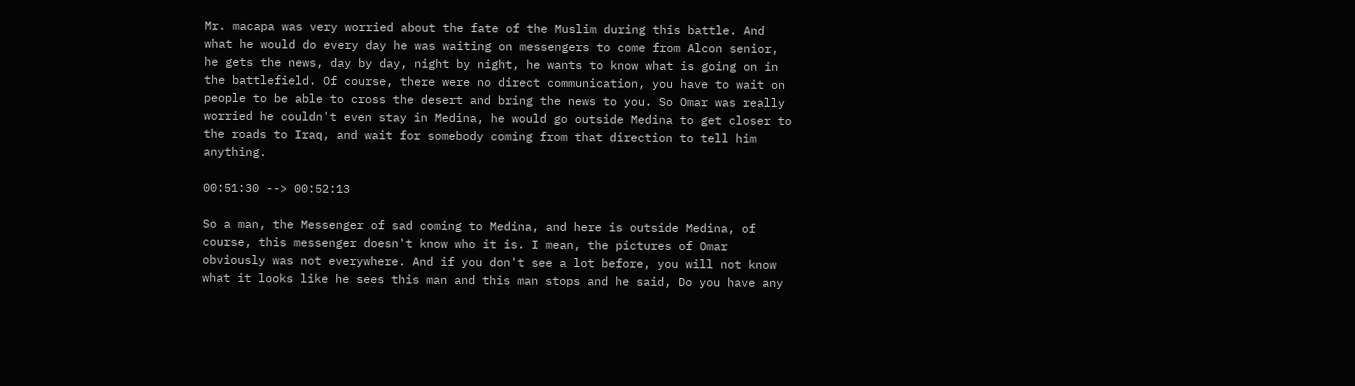Mr. macapa was very worried about the fate of the Muslim during this battle. And what he would do every day he was waiting on messengers to come from Alcon senior, he gets the news, day by day, night by night, he wants to know what is going on in the battlefield. Of course, there were no direct communication, you have to wait on people to be able to cross the desert and bring the news to you. So Omar was really worried he couldn't even stay in Medina, he would go outside Medina to get closer to the roads to Iraq, and wait for somebody coming from that direction to tell him anything.

00:51:30 --> 00:52:13

So a man, the Messenger of sad coming to Medina, and here is outside Medina, of course, this messenger doesn't know who it is. I mean, the pictures of Omar obviously was not everywhere. And if you don't see a lot before, you will not know what it looks like he sees this man and this man stops and he said, Do you have any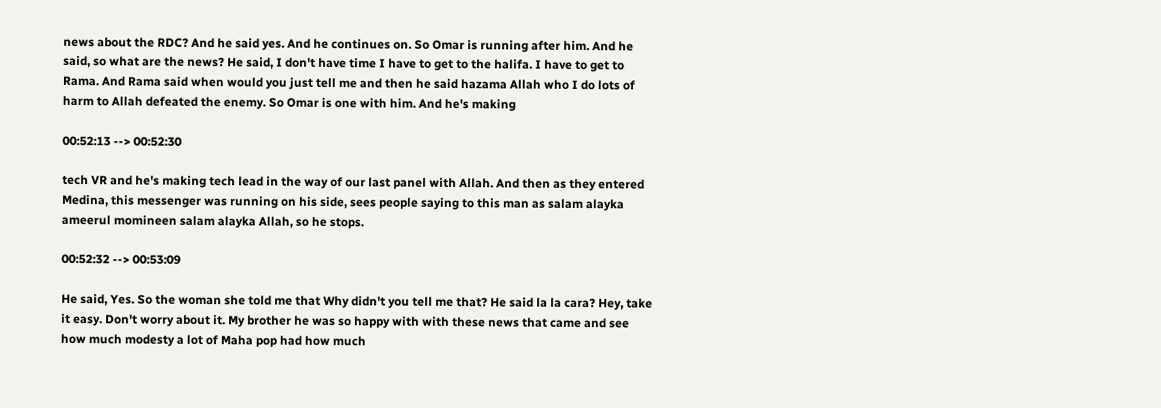news about the RDC? And he said yes. And he continues on. So Omar is running after him. And he said, so what are the news? He said, I don't have time I have to get to the halifa. I have to get to Rama. And Rama said when would you just tell me and then he said hazama Allah who I do lots of harm to Allah defeated the enemy. So Omar is one with him. And he's making

00:52:13 --> 00:52:30

tech VR and he's making tech lead in the way of our last panel with Allah. And then as they entered Medina, this messenger was running on his side, sees people saying to this man as salam alayka ameerul momineen salam alayka Allah, so he stops.

00:52:32 --> 00:53:09

He said, Yes. So the woman she told me that Why didn't you tell me that? He said la la cara? Hey, take it easy. Don't worry about it. My brother he was so happy with with these news that came and see how much modesty a lot of Maha pop had how much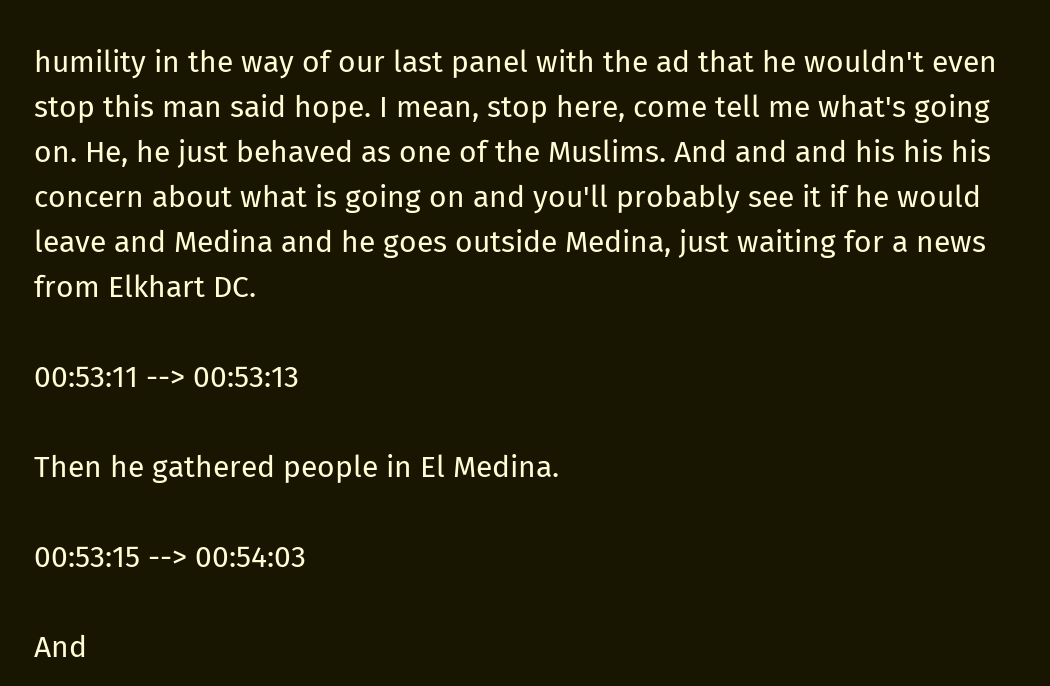humility in the way of our last panel with the ad that he wouldn't even stop this man said hope. I mean, stop here, come tell me what's going on. He, he just behaved as one of the Muslims. And and and his his his concern about what is going on and you'll probably see it if he would leave and Medina and he goes outside Medina, just waiting for a news from Elkhart DC.

00:53:11 --> 00:53:13

Then he gathered people in El Medina.

00:53:15 --> 00:54:03

And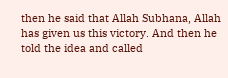then he said that Allah Subhana, Allah has given us this victory. And then he told the idea and called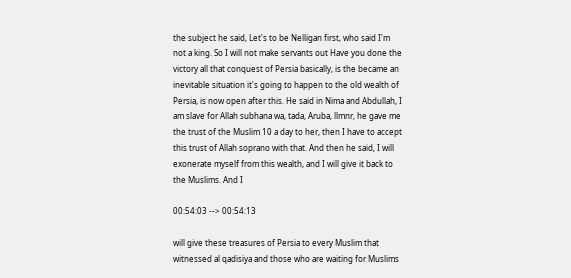the subject he said, Let's to be Nelligan first, who said I'm not a king. So I will not make servants out Have you done the victory all that conquest of Persia basically, is the became an inevitable situation it's going to happen to the old wealth of Persia, is now open after this. He said in Nima and Abdullah, I am slave for Allah subhana wa, tada, Aruba, llmnr, he gave me the trust of the Muslim 10 a day to her, then I have to accept this trust of Allah soprano with that. And then he said, I will exonerate myself from this wealth, and I will give it back to the Muslims. And I

00:54:03 --> 00:54:13

will give these treasures of Persia to every Muslim that witnessed al qadisiya and those who are waiting for Muslims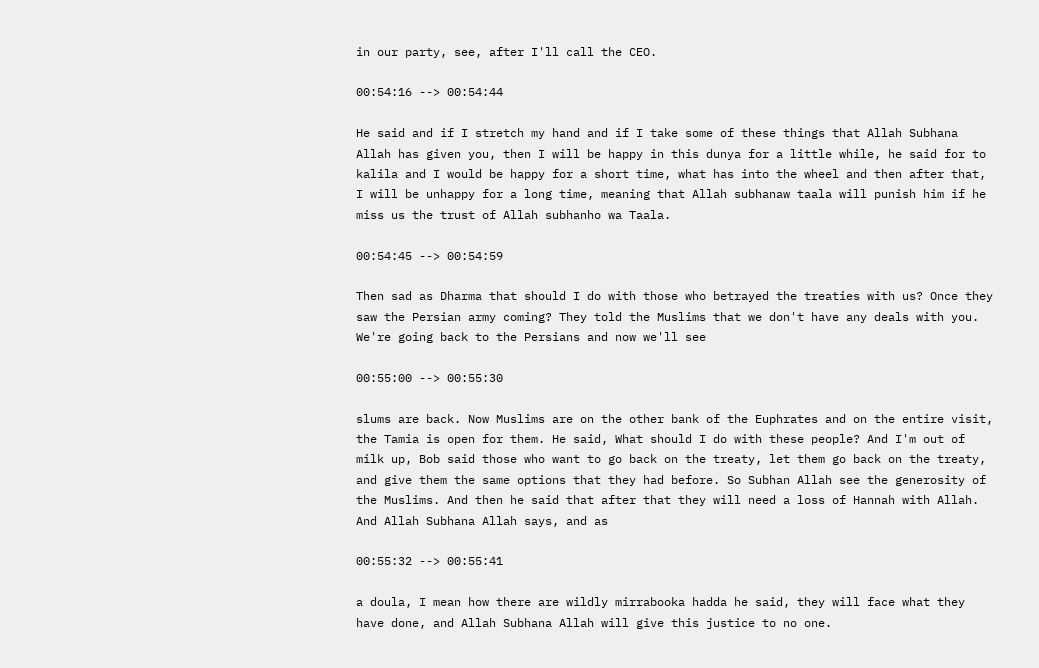in our party, see, after I'll call the CEO.

00:54:16 --> 00:54:44

He said and if I stretch my hand and if I take some of these things that Allah Subhana Allah has given you, then I will be happy in this dunya for a little while, he said for to kalila and I would be happy for a short time, what has into the wheel and then after that, I will be unhappy for a long time, meaning that Allah subhanaw taala will punish him if he miss us the trust of Allah subhanho wa Taala.

00:54:45 --> 00:54:59

Then sad as Dharma that should I do with those who betrayed the treaties with us? Once they saw the Persian army coming? They told the Muslims that we don't have any deals with you. We're going back to the Persians and now we'll see

00:55:00 --> 00:55:30

slums are back. Now Muslims are on the other bank of the Euphrates and on the entire visit, the Tamia is open for them. He said, What should I do with these people? And I'm out of milk up, Bob said those who want to go back on the treaty, let them go back on the treaty, and give them the same options that they had before. So Subhan Allah see the generosity of the Muslims. And then he said that after that they will need a loss of Hannah with Allah. And Allah Subhana Allah says, and as

00:55:32 --> 00:55:41

a doula, I mean how there are wildly mirrabooka hadda he said, they will face what they have done, and Allah Subhana Allah will give this justice to no one.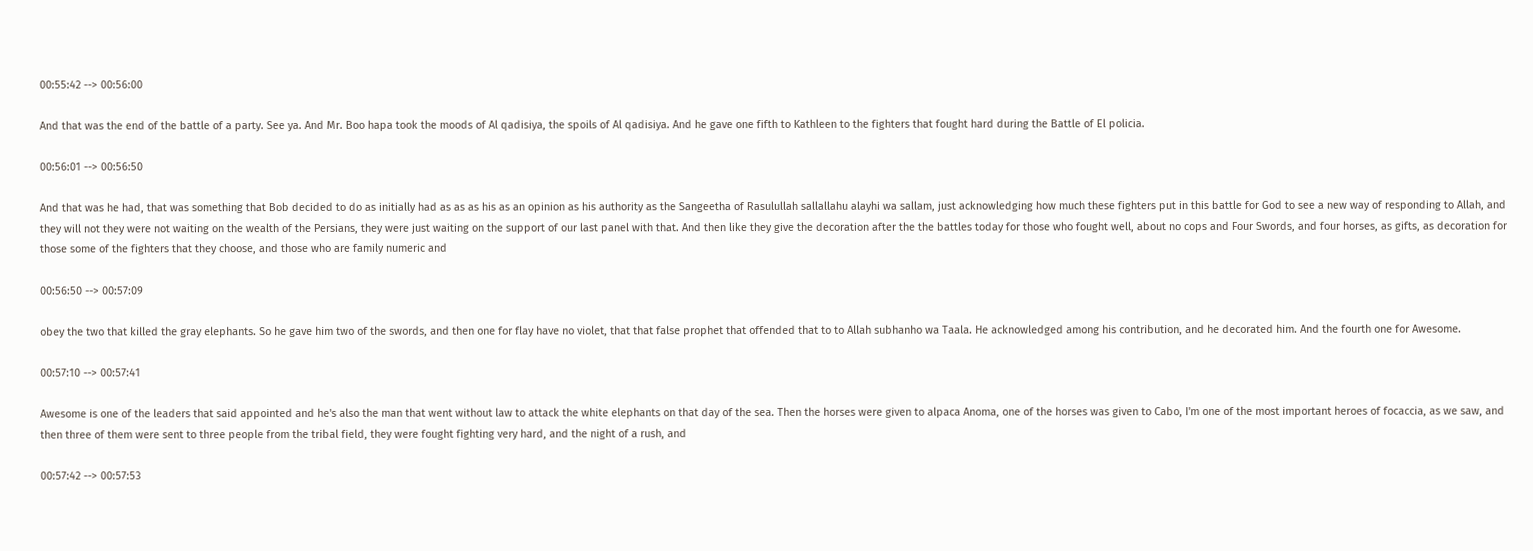00:55:42 --> 00:56:00

And that was the end of the battle of a party. See ya. And Mr. Boo hapa took the moods of Al qadisiya, the spoils of Al qadisiya. And he gave one fifth to Kathleen to the fighters that fought hard during the Battle of El policia.

00:56:01 --> 00:56:50

And that was he had, that was something that Bob decided to do as initially had as as as his as an opinion as his authority as the Sangeetha of Rasulullah sallallahu alayhi wa sallam, just acknowledging how much these fighters put in this battle for God to see a new way of responding to Allah, and they will not they were not waiting on the wealth of the Persians, they were just waiting on the support of our last panel with that. And then like they give the decoration after the the battles today for those who fought well, about no cops and Four Swords, and four horses, as gifts, as decoration for those some of the fighters that they choose, and those who are family numeric and

00:56:50 --> 00:57:09

obey the two that killed the gray elephants. So he gave him two of the swords, and then one for flay have no violet, that that false prophet that offended that to to Allah subhanho wa Taala. He acknowledged among his contribution, and he decorated him. And the fourth one for Awesome.

00:57:10 --> 00:57:41

Awesome is one of the leaders that said appointed and he's also the man that went without law to attack the white elephants on that day of the sea. Then the horses were given to alpaca Anoma, one of the horses was given to Cabo, I'm one of the most important heroes of focaccia, as we saw, and then three of them were sent to three people from the tribal field, they were fought fighting very hard, and the night of a rush, and

00:57:42 --> 00:57:53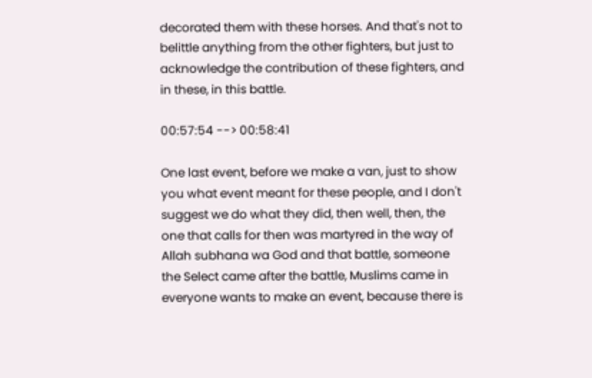decorated them with these horses. And that's not to belittle anything from the other fighters, but just to acknowledge the contribution of these fighters, and in these, in this battle.

00:57:54 --> 00:58:41

One last event, before we make a van, just to show you what event meant for these people, and I don't suggest we do what they did, then well, then, the one that calls for then was martyred in the way of Allah subhana wa God and that battle, someone the Select came after the battle, Muslims came in everyone wants to make an event, because there is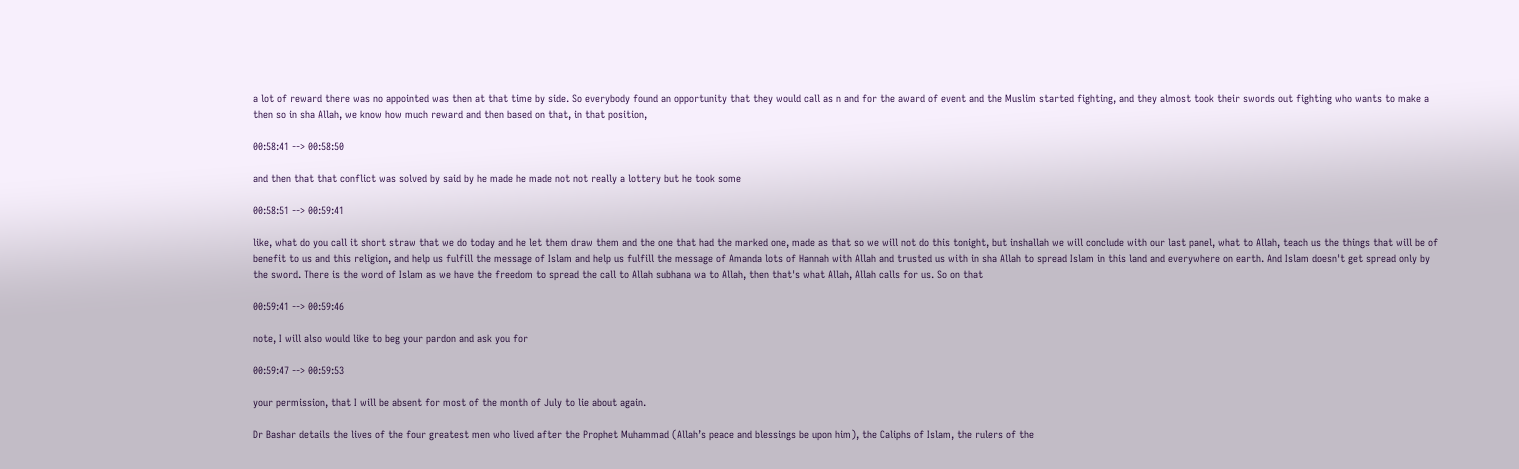a lot of reward there was no appointed was then at that time by side. So everybody found an opportunity that they would call as n and for the award of event and the Muslim started fighting, and they almost took their swords out fighting who wants to make a then so in sha Allah, we know how much reward and then based on that, in that position,

00:58:41 --> 00:58:50

and then that that conflict was solved by said by he made he made not not really a lottery but he took some

00:58:51 --> 00:59:41

like, what do you call it short straw that we do today and he let them draw them and the one that had the marked one, made as that so we will not do this tonight, but inshallah we will conclude with our last panel, what to Allah, teach us the things that will be of benefit to us and this religion, and help us fulfill the message of Islam and help us fulfill the message of Amanda lots of Hannah with Allah and trusted us with in sha Allah to spread Islam in this land and everywhere on earth. And Islam doesn't get spread only by the sword. There is the word of Islam as we have the freedom to spread the call to Allah subhana wa to Allah, then that's what Allah, Allah calls for us. So on that

00:59:41 --> 00:59:46

note, I will also would like to beg your pardon and ask you for

00:59:47 --> 00:59:53

your permission, that I will be absent for most of the month of July to lie about again.

Dr Bashar details the lives of the four greatest men who lived after the Prophet Muhammad (Allah’s peace and blessings be upon him), the Caliphs of Islam, the rulers of the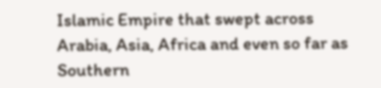Islamic Empire that swept across Arabia, Asia, Africa and even so far as Southern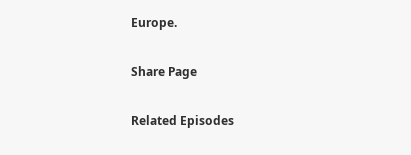Europe.

Share Page

Related Episodes